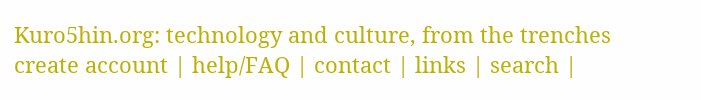Kuro5hin.org: technology and culture, from the trenches
create account | help/FAQ | contact | links | search |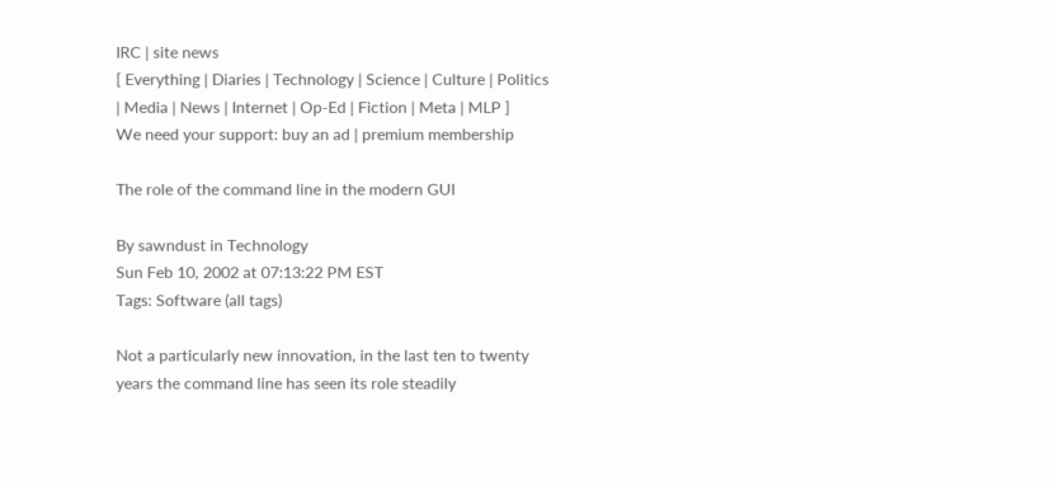IRC | site news
[ Everything | Diaries | Technology | Science | Culture | Politics | Media | News | Internet | Op-Ed | Fiction | Meta | MLP ]
We need your support: buy an ad | premium membership

The role of the command line in the modern GUI

By sawndust in Technology
Sun Feb 10, 2002 at 07:13:22 PM EST
Tags: Software (all tags)

Not a particularly new innovation, in the last ten to twenty years the command line has seen its role steadily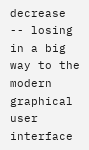decrease -- losing in a big way to the modern graphical user interface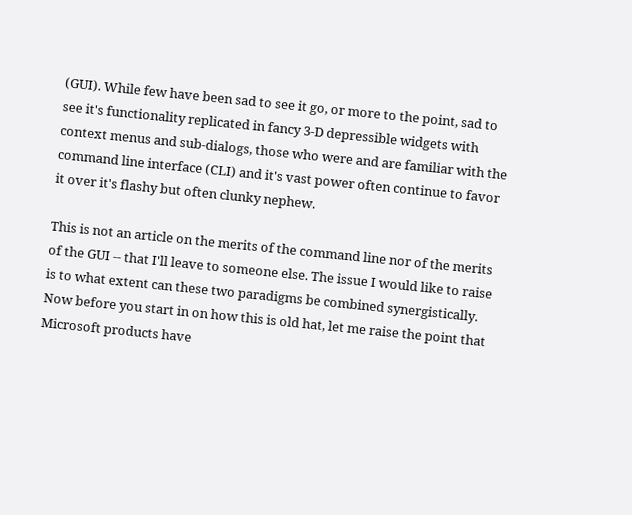(GUI). While few have been sad to see it go, or more to the point, sad to see it's functionality replicated in fancy 3-D depressible widgets with context menus and sub-dialogs, those who were and are familiar with the command line interface (CLI) and it's vast power often continue to favor it over it's flashy but often clunky nephew.

This is not an article on the merits of the command line nor of the merits of the GUI -- that I'll leave to someone else. The issue I would like to raise is to what extent can these two paradigms be combined synergistically. Now before you start in on how this is old hat, let me raise the point that Microsoft products have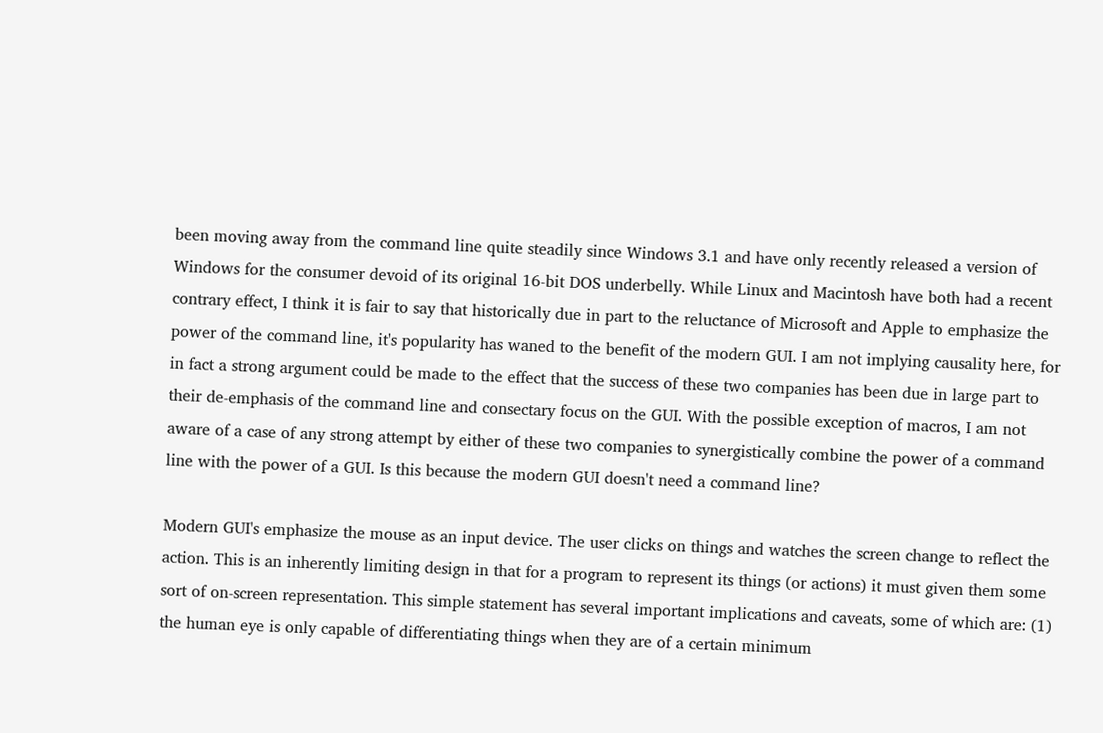been moving away from the command line quite steadily since Windows 3.1 and have only recently released a version of Windows for the consumer devoid of its original 16-bit DOS underbelly. While Linux and Macintosh have both had a recent contrary effect, I think it is fair to say that historically due in part to the reluctance of Microsoft and Apple to emphasize the power of the command line, it's popularity has waned to the benefit of the modern GUI. I am not implying causality here, for in fact a strong argument could be made to the effect that the success of these two companies has been due in large part to their de-emphasis of the command line and consectary focus on the GUI. With the possible exception of macros, I am not aware of a case of any strong attempt by either of these two companies to synergistically combine the power of a command line with the power of a GUI. Is this because the modern GUI doesn't need a command line?

Modern GUI's emphasize the mouse as an input device. The user clicks on things and watches the screen change to reflect the action. This is an inherently limiting design in that for a program to represent its things (or actions) it must given them some sort of on-screen representation. This simple statement has several important implications and caveats, some of which are: (1) the human eye is only capable of differentiating things when they are of a certain minimum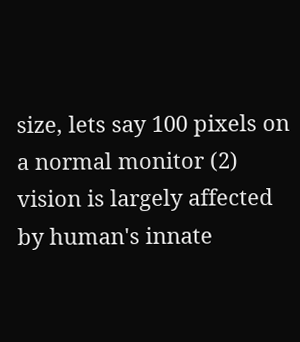size, lets say 100 pixels on a normal monitor (2) vision is largely affected by human's innate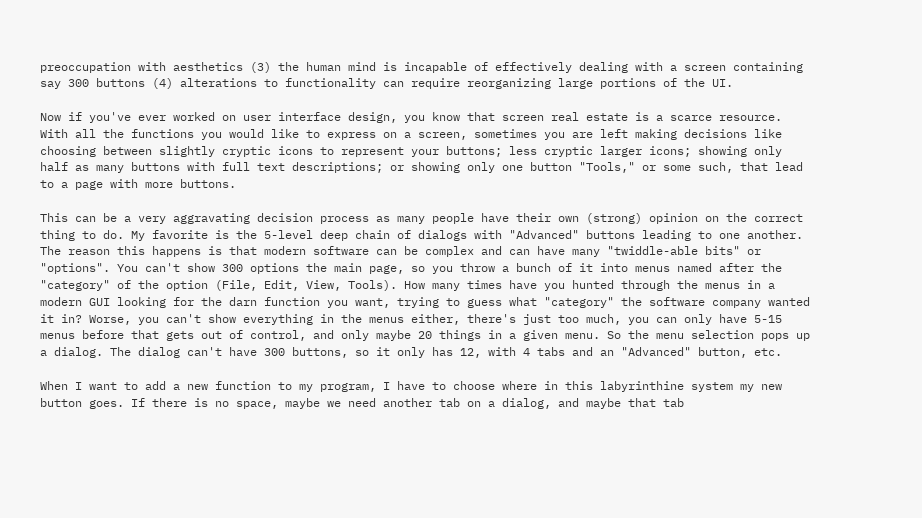preoccupation with aesthetics (3) the human mind is incapable of effectively dealing with a screen containing say 300 buttons (4) alterations to functionality can require reorganizing large portions of the UI.

Now if you've ever worked on user interface design, you know that screen real estate is a scarce resource. With all the functions you would like to express on a screen, sometimes you are left making decisions like choosing between slightly cryptic icons to represent your buttons; less cryptic larger icons; showing only half as many buttons with full text descriptions; or showing only one button "Tools," or some such, that lead to a page with more buttons.

This can be a very aggravating decision process as many people have their own (strong) opinion on the correct thing to do. My favorite is the 5-level deep chain of dialogs with "Advanced" buttons leading to one another. The reason this happens is that modern software can be complex and can have many "twiddle-able bits" or "options". You can't show 300 options the main page, so you throw a bunch of it into menus named after the "category" of the option (File, Edit, View, Tools). How many times have you hunted through the menus in a modern GUI looking for the darn function you want, trying to guess what "category" the software company wanted it in? Worse, you can't show everything in the menus either, there's just too much, you can only have 5-15 menus before that gets out of control, and only maybe 20 things in a given menu. So the menu selection pops up a dialog. The dialog can't have 300 buttons, so it only has 12, with 4 tabs and an "Advanced" button, etc.

When I want to add a new function to my program, I have to choose where in this labyrinthine system my new button goes. If there is no space, maybe we need another tab on a dialog, and maybe that tab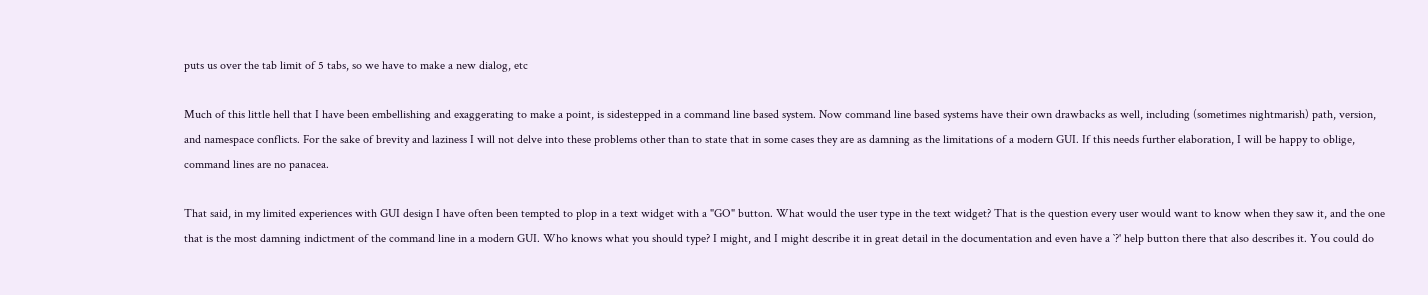puts us over the tab limit of 5 tabs, so we have to make a new dialog, etc

Much of this little hell that I have been embellishing and exaggerating to make a point, is sidestepped in a command line based system. Now command line based systems have their own drawbacks as well, including (sometimes nightmarish) path, version, and namespace conflicts. For the sake of brevity and laziness I will not delve into these problems other than to state that in some cases they are as damning as the limitations of a modern GUI. If this needs further elaboration, I will be happy to oblige, command lines are no panacea.

That said, in my limited experiences with GUI design I have often been tempted to plop in a text widget with a "GO" button. What would the user type in the text widget? That is the question every user would want to know when they saw it, and the one that is the most damning indictment of the command line in a modern GUI. Who knows what you should type? I might, and I might describe it in great detail in the documentation and even have a `?' help button there that also describes it. You could do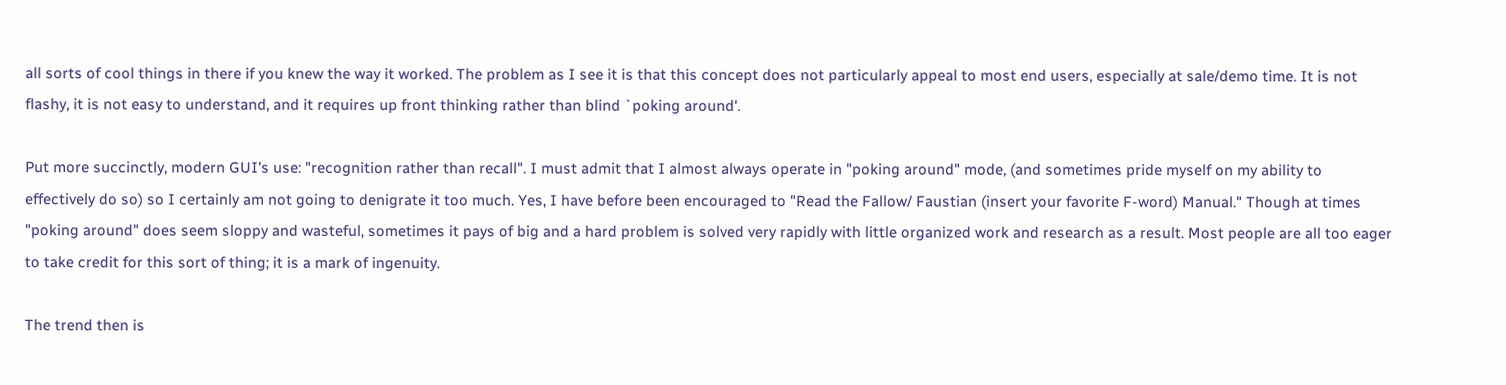all sorts of cool things in there if you knew the way it worked. The problem as I see it is that this concept does not particularly appeal to most end users, especially at sale/demo time. It is not flashy, it is not easy to understand, and it requires up front thinking rather than blind `poking around'.

Put more succinctly, modern GUI's use: "recognition rather than recall". I must admit that I almost always operate in "poking around" mode, (and sometimes pride myself on my ability to effectively do so) so I certainly am not going to denigrate it too much. Yes, I have before been encouraged to "Read the Fallow/ Faustian (insert your favorite F-word) Manual." Though at times "poking around" does seem sloppy and wasteful, sometimes it pays of big and a hard problem is solved very rapidly with little organized work and research as a result. Most people are all too eager to take credit for this sort of thing; it is a mark of ingenuity.

The trend then is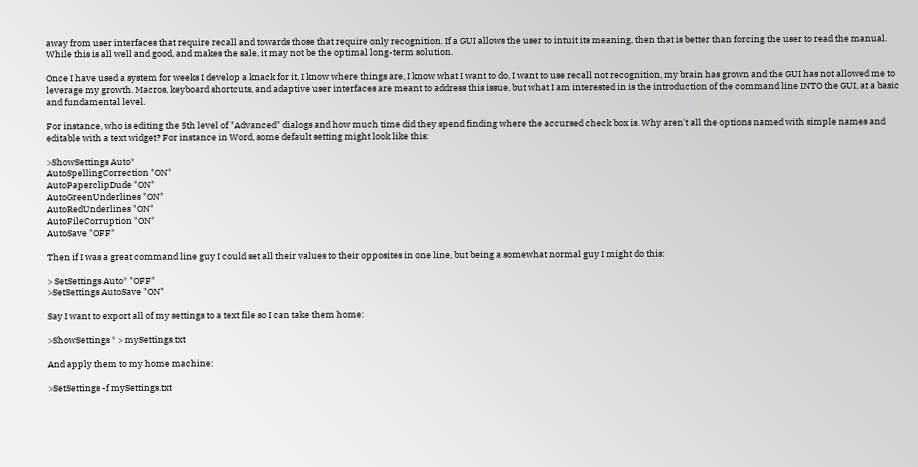away from user interfaces that require recall and towards those that require only recognition. If a GUI allows the user to intuit its meaning, then that is better than forcing the user to read the manual. While this is all well and good, and makes the sale, it may not be the optimal long-term solution.

Once I have used a system for weeks I develop a knack for it, I know where things are, I know what I want to do, I want to use recall not recognition, my brain has grown and the GUI has not allowed me to leverage my growth. Macros, keyboard shortcuts, and adaptive user interfaces are meant to address this issue, but what I am interested in is the introduction of the command line INTO the GUI, at a basic and fundamental level.

For instance, who is editing the 5th level of "Advanced" dialogs and how much time did they spend finding where the accursed check box is. Why aren't all the options named with simple names and editable with a text widget? For instance in Word, some default setting might look like this:

>ShowSettings Auto*
AutoSpellingCorrection "ON"
AutoPaperclipDude "ON"
AutoGreenUnderlines "ON"
AutoRedUnderlines "ON"
AutoFileCorruption "ON"
AutoSave "OFF"

Then if I was a great command line guy I could set all their values to their opposites in one line, but being a somewhat normal guy I might do this:

> SetSettings Auto* "OFF"
>SetSettings AutoSave "ON"

Say I want to export all of my settings to a text file so I can take them home:

>ShowSettings * > mySettings.txt

And apply them to my home machine:

>SetSettings -f mySettings.txt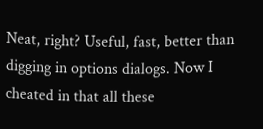Neat, right? Useful, fast, better than digging in options dialogs. Now I cheated in that all these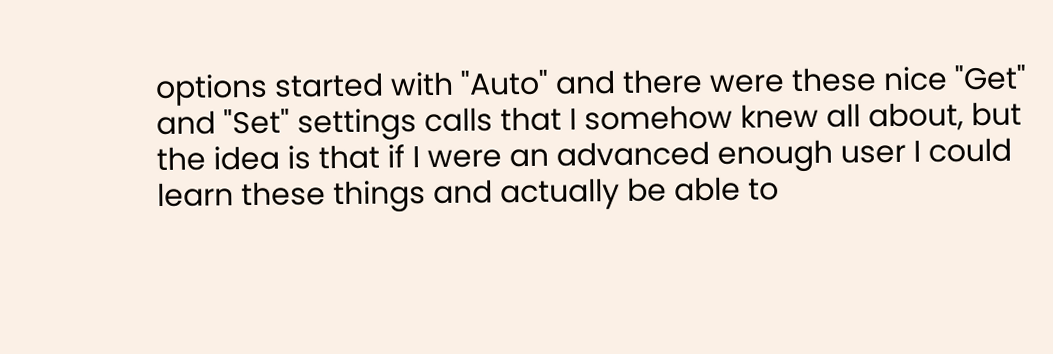options started with "Auto" and there were these nice "Get" and "Set" settings calls that I somehow knew all about, but the idea is that if I were an advanced enough user I could learn these things and actually be able to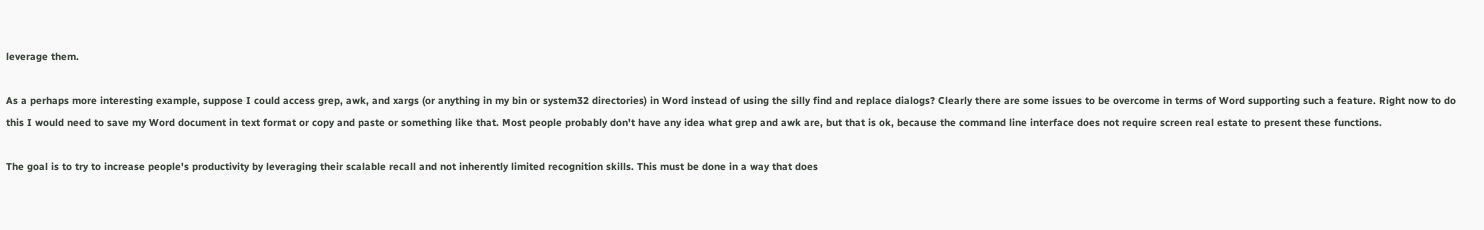leverage them.

As a perhaps more interesting example, suppose I could access grep, awk, and xargs (or anything in my bin or system32 directories) in Word instead of using the silly find and replace dialogs? Clearly there are some issues to be overcome in terms of Word supporting such a feature. Right now to do this I would need to save my Word document in text format or copy and paste or something like that. Most people probably don't have any idea what grep and awk are, but that is ok, because the command line interface does not require screen real estate to present these functions.

The goal is to try to increase people's productivity by leveraging their scalable recall and not inherently limited recognition skills. This must be done in a way that does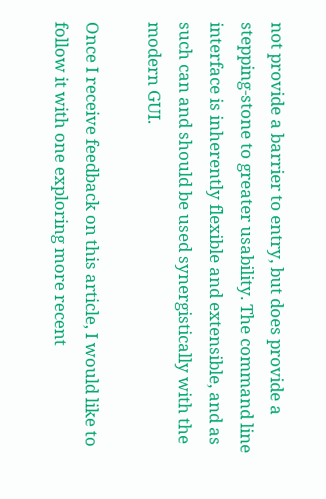not provide a barrier to entry, but does provide a stepping-stone to greater usability. The command line interface is inherently flexible and extensible, and as such can and should be used synergistically with the modern GUI.

Once I receive feedback on this article, I would like to follow it with one exploring more recent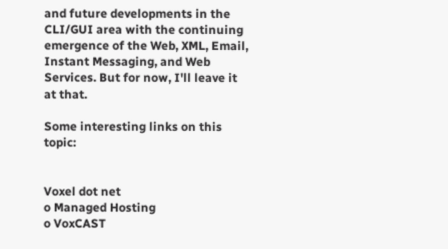and future developments in the CLI/GUI area with the continuing emergence of the Web, XML, Email, Instant Messaging, and Web Services. But for now, I'll leave it at that.

Some interesting links on this topic:


Voxel dot net
o Managed Hosting
o VoxCAST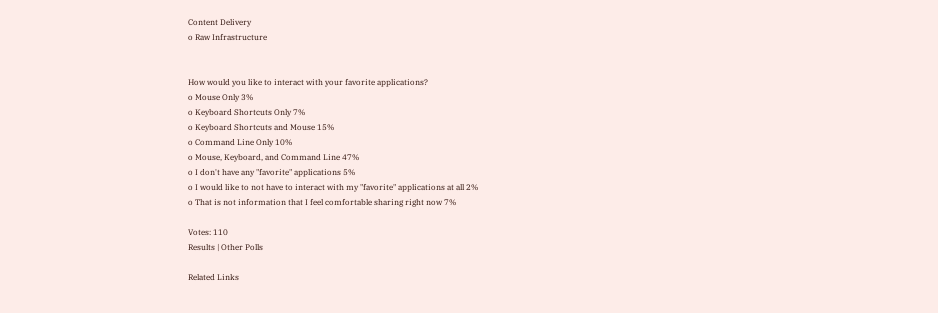Content Delivery
o Raw Infrastructure


How would you like to interact with your favorite applications?
o Mouse Only 3%
o Keyboard Shortcuts Only 7%
o Keyboard Shortcuts and Mouse 15%
o Command Line Only 10%
o Mouse, Keyboard, and Command Line 47%
o I don't have any "favorite" applications 5%
o I would like to not have to interact with my "favorite" applications at all 2%
o That is not information that I feel comfortable sharing right now 7%

Votes: 110
Results | Other Polls

Related Links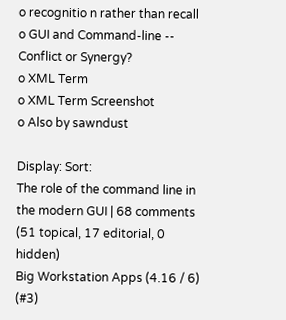o recognitio n rather than recall
o GUI and Command-line -- Conflict or Synergy?
o XML Term
o XML Term Screenshot
o Also by sawndust

Display: Sort:
The role of the command line in the modern GUI | 68 comments (51 topical, 17 editorial, 0 hidden)
Big Workstation Apps (4.16 / 6) (#3)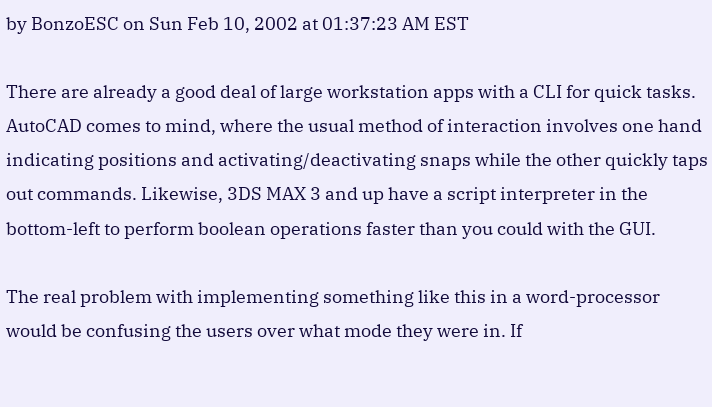by BonzoESC on Sun Feb 10, 2002 at 01:37:23 AM EST

There are already a good deal of large workstation apps with a CLI for quick tasks. AutoCAD comes to mind, where the usual method of interaction involves one hand indicating positions and activating/deactivating snaps while the other quickly taps out commands. Likewise, 3DS MAX 3 and up have a script interpreter in the bottom-left to perform boolean operations faster than you could with the GUI.

The real problem with implementing something like this in a word-processor would be confusing the users over what mode they were in. If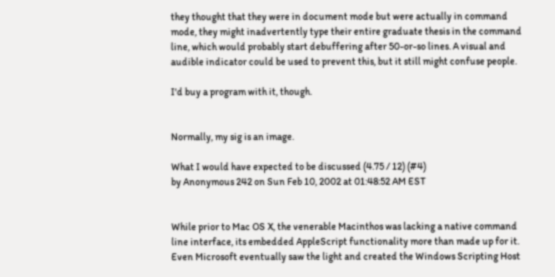they thought that they were in document mode but were actually in command mode, they might inadvertently type their entire graduate thesis in the command line, which would probably start debuffering after 50-or-so lines. A visual and audible indicator could be used to prevent this, but it still might confuse people.

I'd buy a program with it, though.


Normally, my sig is an image.

What I would have expected to be discussed (4.75 / 12) (#4)
by Anonymous 242 on Sun Feb 10, 2002 at 01:48:52 AM EST


While prior to Mac OS X, the venerable Macinthos was lacking a native command line interface, its embedded AppleScript functionality more than made up for it. Even Microsoft eventually saw the light and created the Windows Scripting Host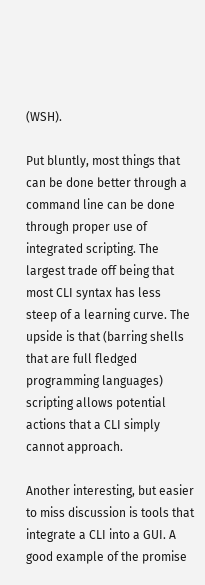(WSH).

Put bluntly, most things that can be done better through a command line can be done through proper use of integrated scripting. The largest trade off being that most CLI syntax has less steep of a learning curve. The upside is that (barring shells that are full fledged programming languages) scripting allows potential actions that a CLI simply cannot approach.

Another interesting, but easier to miss discussion is tools that integrate a CLI into a GUI. A good example of the promise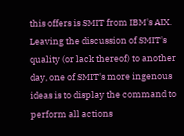this offers is SMIT from IBM's AIX. Leaving the discussion of SMIT's quality (or lack thereof) to another day, one of SMIT's more ingenous ideas is to display the command to perform all actions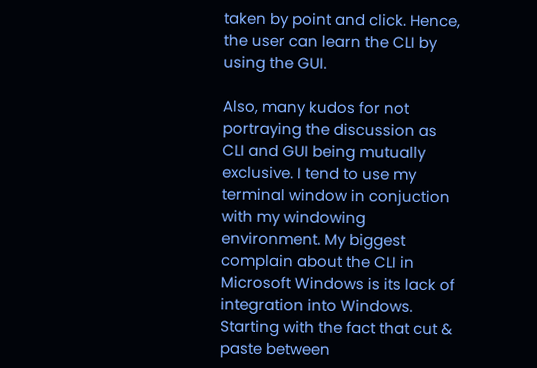taken by point and click. Hence, the user can learn the CLI by using the GUI.

Also, many kudos for not portraying the discussion as CLI and GUI being mutually exclusive. I tend to use my terminal window in conjuction with my windowing environment. My biggest complain about the CLI in Microsoft Windows is its lack of integration into Windows. Starting with the fact that cut & paste between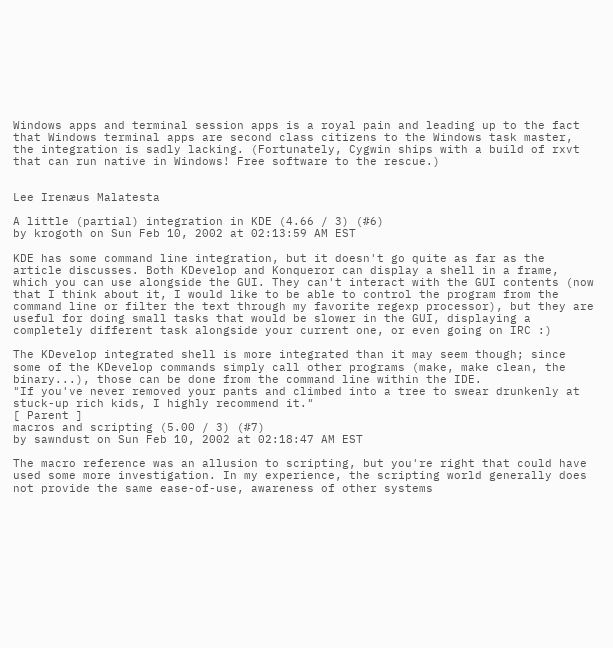Windows apps and terminal session apps is a royal pain and leading up to the fact that Windows terminal apps are second class citizens to the Windows task master, the integration is sadly lacking. (Fortunately, Cygwin ships with a build of rxvt that can run native in Windows! Free software to the rescue.)


Lee Irenæus Malatesta

A little (partial) integration in KDE (4.66 / 3) (#6)
by krogoth on Sun Feb 10, 2002 at 02:13:59 AM EST

KDE has some command line integration, but it doesn't go quite as far as the article discusses. Both KDevelop and Konqueror can display a shell in a frame, which you can use alongside the GUI. They can't interact with the GUI contents (now that I think about it, I would like to be able to control the program from the command line or filter the text through my favorite regexp processor), but they are useful for doing small tasks that would be slower in the GUI, displaying a completely different task alongside your current one, or even going on IRC :)

The KDevelop integrated shell is more integrated than it may seem though; since some of the KDevelop commands simply call other programs (make, make clean, the binary...), those can be done from the command line within the IDE.
"If you've never removed your pants and climbed into a tree to swear drunkenly at stuck-up rich kids, I highly recommend it."
[ Parent ]
macros and scripting (5.00 / 3) (#7)
by sawndust on Sun Feb 10, 2002 at 02:18:47 AM EST

The macro reference was an allusion to scripting, but you're right that could have used some more investigation. In my experience, the scripting world generally does not provide the same ease-of-use, awareness of other systems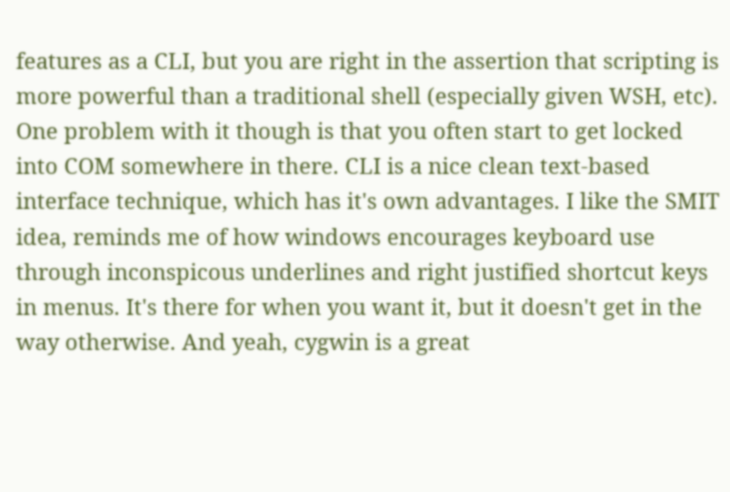features as a CLI, but you are right in the assertion that scripting is more powerful than a traditional shell (especially given WSH, etc). One problem with it though is that you often start to get locked into COM somewhere in there. CLI is a nice clean text-based interface technique, which has it's own advantages. I like the SMIT idea, reminds me of how windows encourages keyboard use through inconspicous underlines and right justified shortcut keys in menus. It's there for when you want it, but it doesn't get in the way otherwise. And yeah, cygwin is a great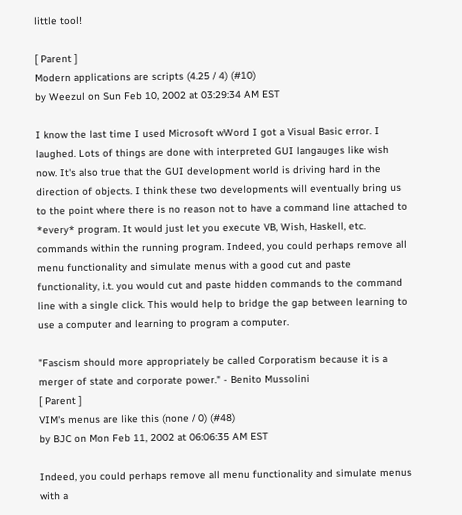little tool!

[ Parent ]
Modern applications are scripts (4.25 / 4) (#10)
by Weezul on Sun Feb 10, 2002 at 03:29:34 AM EST

I know the last time I used Microsoft wWord I got a Visual Basic error. I laughed. Lots of things are done with interpreted GUI langauges like wish now. It's also true that the GUI development world is driving hard in the direction of objects. I think these two developments will eventually bring us to the point where there is no reason not to have a command line attached to *every* program. It would just let you execute VB, Wish, Haskell, etc. commands within the running program. Indeed, you could perhaps remove all menu functionality and simulate menus with a good cut and paste functionality, i.t. you would cut and paste hidden commands to the command line with a single click. This would help to bridge the gap between learning to use a computer and learning to program a computer.

"Fascism should more appropriately be called Corporatism because it is a merger of state and corporate power." - Benito Mussolini
[ Parent ]
VIM's menus are like this (none / 0) (#48)
by BJC on Mon Feb 11, 2002 at 06:06:35 AM EST

Indeed, you could perhaps remove all menu functionality and simulate menus with a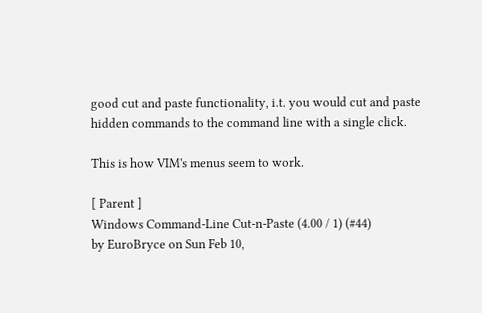good cut and paste functionality, i.t. you would cut and paste hidden commands to the command line with a single click.

This is how VIM's menus seem to work.

[ Parent ]
Windows Command-Line Cut-n-Paste (4.00 / 1) (#44)
by EuroBryce on Sun Feb 10,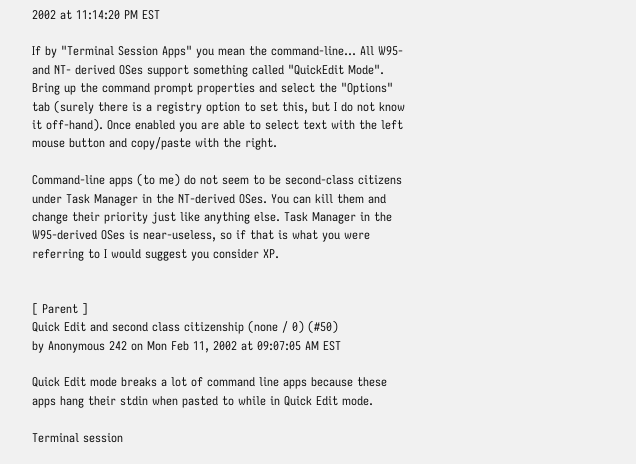2002 at 11:14:20 PM EST

If by "Terminal Session Apps" you mean the command-line... All W95- and NT- derived OSes support something called "QuickEdit Mode". Bring up the command prompt properties and select the "Options" tab (surely there is a registry option to set this, but I do not know it off-hand). Once enabled you are able to select text with the left mouse button and copy/paste with the right.

Command-line apps (to me) do not seem to be second-class citizens under Task Manager in the NT-derived OSes. You can kill them and change their priority just like anything else. Task Manager in the W95-derived OSes is near-useless, so if that is what you were referring to I would suggest you consider XP.


[ Parent ]
Quick Edit and second class citizenship (none / 0) (#50)
by Anonymous 242 on Mon Feb 11, 2002 at 09:07:05 AM EST

Quick Edit mode breaks a lot of command line apps because these apps hang their stdin when pasted to while in Quick Edit mode.

Terminal session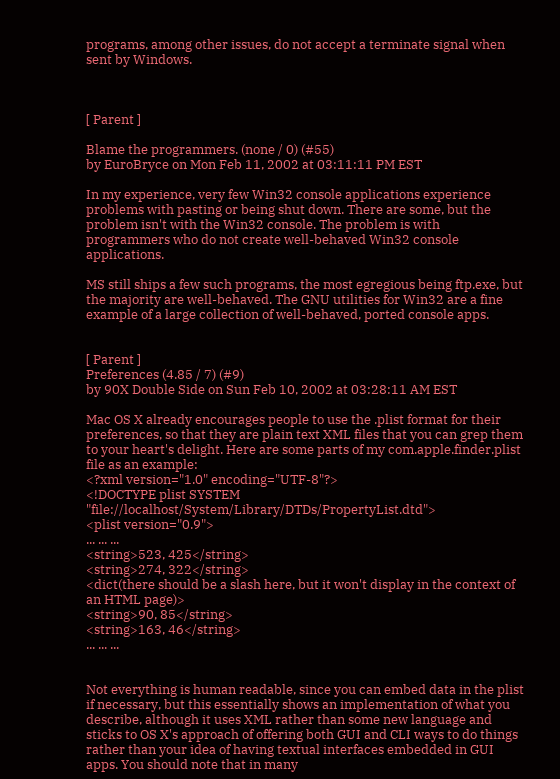programs, among other issues, do not accept a terminate signal when sent by Windows.



[ Parent ]

Blame the programmers. (none / 0) (#55)
by EuroBryce on Mon Feb 11, 2002 at 03:11:11 PM EST

In my experience, very few Win32 console applications experience problems with pasting or being shut down. There are some, but the problem isn't with the Win32 console. The problem is with programmers who do not create well-behaved Win32 console applications.

MS still ships a few such programs, the most egregious being ftp.exe, but the majority are well-behaved. The GNU utilities for Win32 are a fine example of a large collection of well-behaved, ported console apps.


[ Parent ]
Preferences (4.85 / 7) (#9)
by 90X Double Side on Sun Feb 10, 2002 at 03:28:11 AM EST

Mac OS X already encourages people to use the .plist format for their preferences, so that they are plain text XML files that you can grep them to your heart's delight. Here are some parts of my com.apple.finder.plist file as an example:
<?xml version="1.0" encoding="UTF-8"?>
<!DOCTYPE plist SYSTEM "file://localhost/System/Library/DTDs/PropertyList.dtd">
<plist version="0.9">
... ... ...
<string>523, 425</string>
<string>274, 322</string>
<dict(there should be a slash here, but it won't display in the context of an HTML page)>
<string>90, 85</string>
<string>163, 46</string>
... ... ...


Not everything is human readable, since you can embed data in the plist if necessary, but this essentially shows an implementation of what you describe, although it uses XML rather than some new language and sticks to OS X's approach of offering both GUI and CLI ways to do things rather than your idea of having textual interfaces embedded in GUI apps. You should note that in many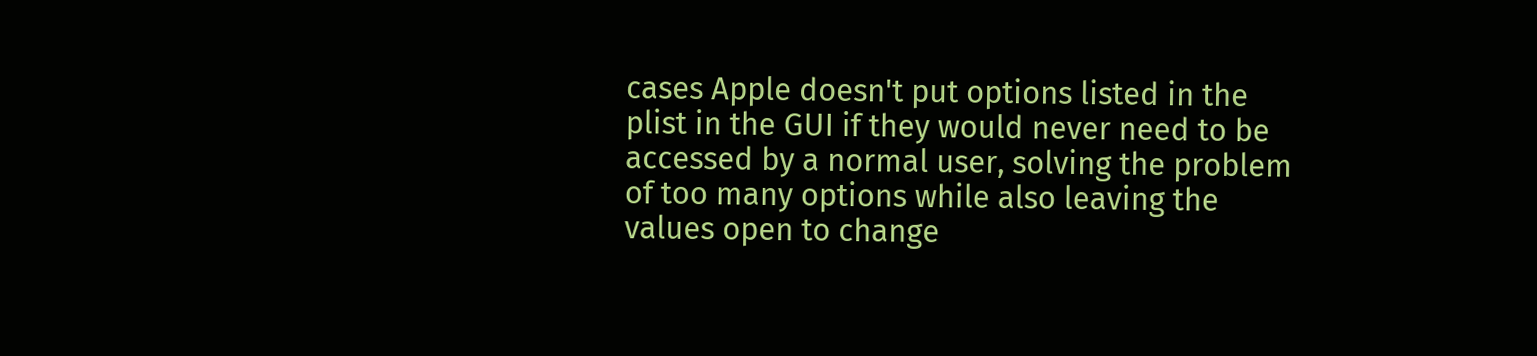cases Apple doesn't put options listed in the plist in the GUI if they would never need to be accessed by a normal user, solving the problem of too many options while also leaving the values open to change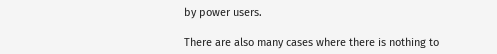by power users.

There are also many cases where there is nothing to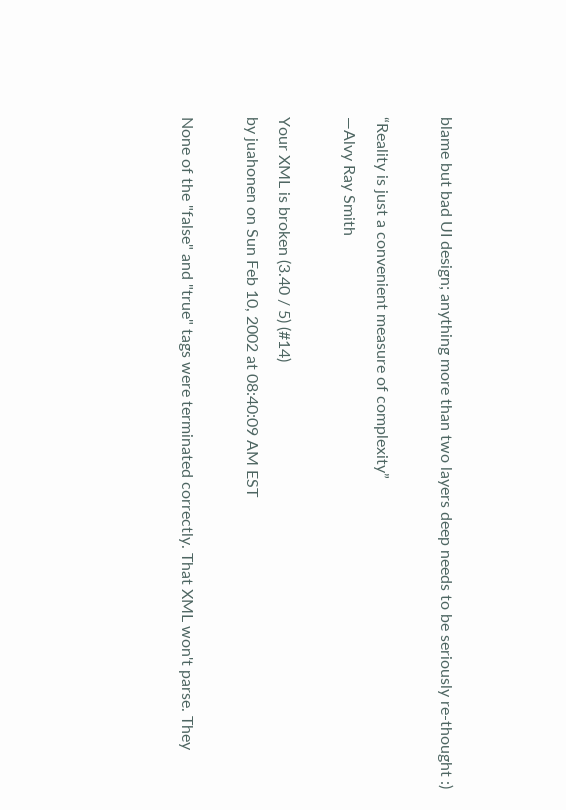blame but bad UI design; anything more than two layers deep needs to be seriously re-thought :)

“Reality is just a convenient measure of complexity”
—Alvy Ray Smith

Your XML is broken (3.40 / 5) (#14)
by juahonen on Sun Feb 10, 2002 at 08:40:09 AM EST

None of the "false" and "true" tags were terminated correctly. That XML won't parse. They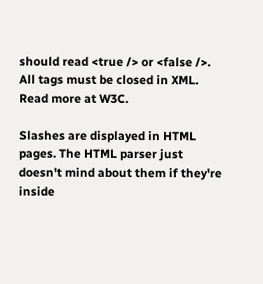should read <true /> or <false />. All tags must be closed in XML. Read more at W3C.

Slashes are displayed in HTML pages. The HTML parser just doesn't mind about them if they're inside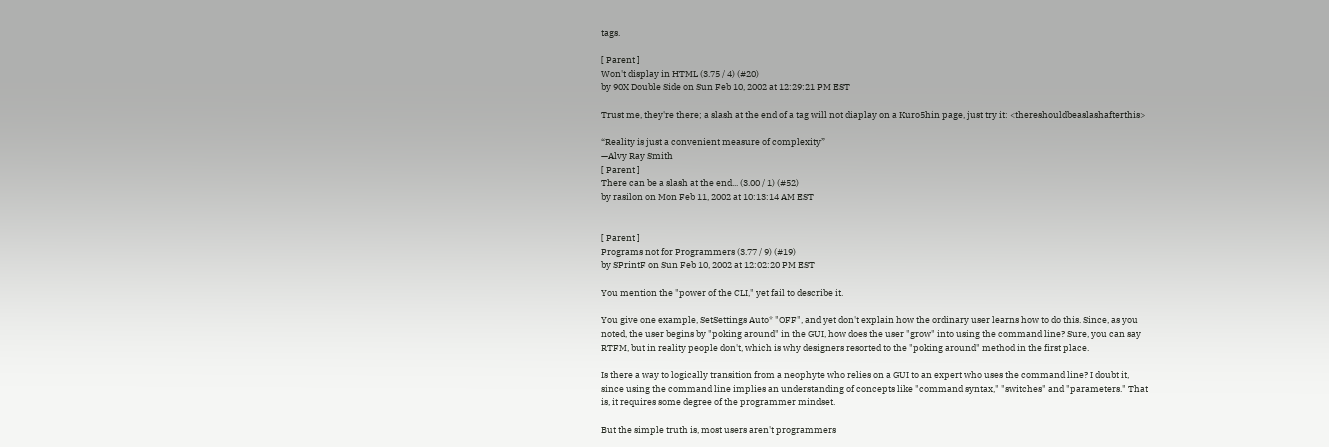tags.

[ Parent ]
Won't display in HTML (3.75 / 4) (#20)
by 90X Double Side on Sun Feb 10, 2002 at 12:29:21 PM EST

Trust me, they're there; a slash at the end of a tag will not diaplay on a Kuro5hin page, just try it: <thereshouldbeaslashafterthis>

“Reality is just a convenient measure of complexity”
—Alvy Ray Smith
[ Parent ]
There can be a slash at the end... (3.00 / 1) (#52)
by rasilon on Mon Feb 11, 2002 at 10:13:14 AM EST


[ Parent ]
Programs not for Programmers (3.77 / 9) (#19)
by SPrintF on Sun Feb 10, 2002 at 12:02:20 PM EST

You mention the "power of the CLI," yet fail to describe it.

You give one example, SetSettings Auto* "OFF", and yet don't explain how the ordinary user learns how to do this. Since, as you noted, the user begins by "poking around" in the GUI, how does the user "grow" into using the command line? Sure, you can say RTFM, but in reality people don't, which is why designers resorted to the "poking around" method in the first place.

Is there a way to logically transition from a neophyte who relies on a GUI to an expert who uses the command line? I doubt it, since using the command line implies an understanding of concepts like "command syntax," "switches" and "parameters." That is, it requires some degree of the programmer mindset.

But the simple truth is, most users aren't programmers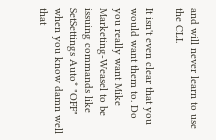and will never learn to use the CLI.

It isn't even clear that you would want them to. Do you really want Mike Marketing-Weasel to be issuing commands like SetSettings Auto* "OFF" when you know damn well that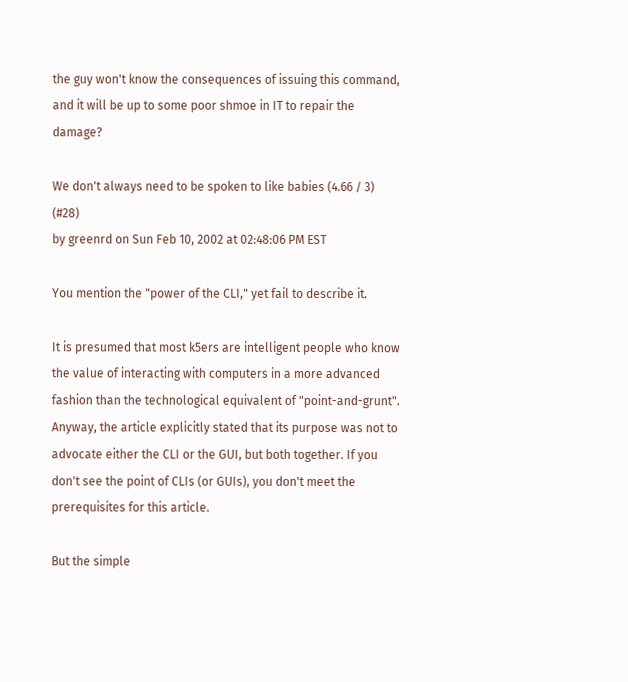the guy won't know the consequences of issuing this command, and it will be up to some poor shmoe in IT to repair the damage?

We don't always need to be spoken to like babies (4.66 / 3) (#28)
by greenrd on Sun Feb 10, 2002 at 02:48:06 PM EST

You mention the "power of the CLI," yet fail to describe it.

It is presumed that most k5ers are intelligent people who know the value of interacting with computers in a more advanced fashion than the technological equivalent of "point-and-grunt". Anyway, the article explicitly stated that its purpose was not to advocate either the CLI or the GUI, but both together. If you don't see the point of CLIs (or GUIs), you don't meet the prerequisites for this article.

But the simple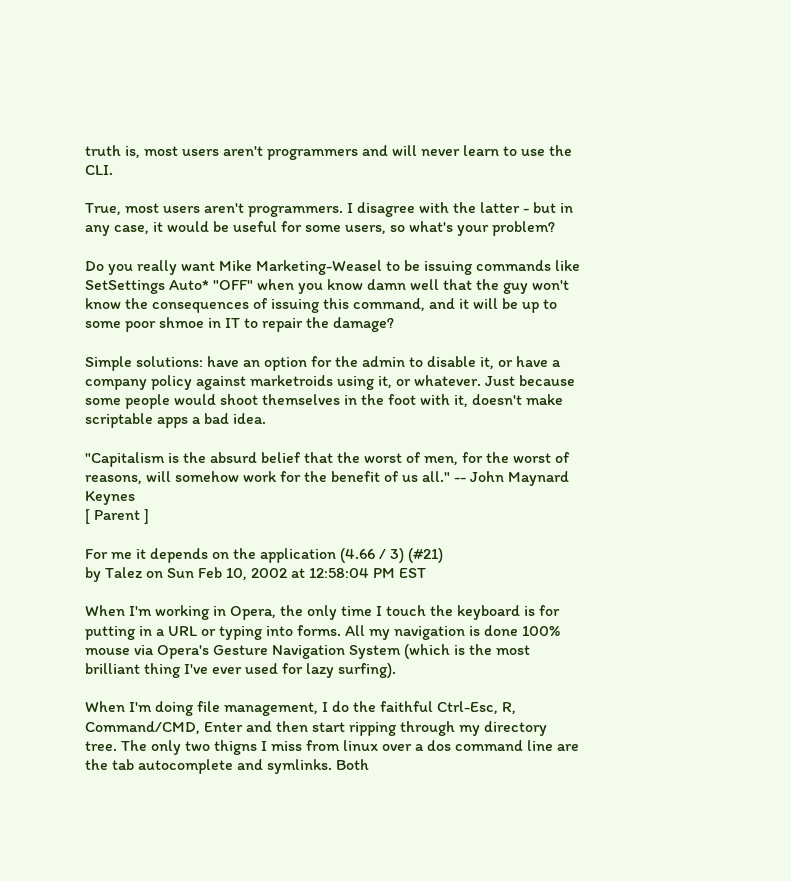truth is, most users aren't programmers and will never learn to use the CLI.

True, most users aren't programmers. I disagree with the latter - but in any case, it would be useful for some users, so what's your problem?

Do you really want Mike Marketing-Weasel to be issuing commands like SetSettings Auto* "OFF" when you know damn well that the guy won't know the consequences of issuing this command, and it will be up to some poor shmoe in IT to repair the damage?

Simple solutions: have an option for the admin to disable it, or have a company policy against marketroids using it, or whatever. Just because some people would shoot themselves in the foot with it, doesn't make scriptable apps a bad idea.

"Capitalism is the absurd belief that the worst of men, for the worst of reasons, will somehow work for the benefit of us all." -- John Maynard Keynes
[ Parent ]

For me it depends on the application (4.66 / 3) (#21)
by Talez on Sun Feb 10, 2002 at 12:58:04 PM EST

When I'm working in Opera, the only time I touch the keyboard is for putting in a URL or typing into forms. All my navigation is done 100% mouse via Opera's Gesture Navigation System (which is the most brilliant thing I've ever used for lazy surfing).

When I'm doing file management, I do the faithful Ctrl-Esc, R, Command/CMD, Enter and then start ripping through my directory tree. The only two thigns I miss from linux over a dos command line are the tab autocomplete and symlinks. Both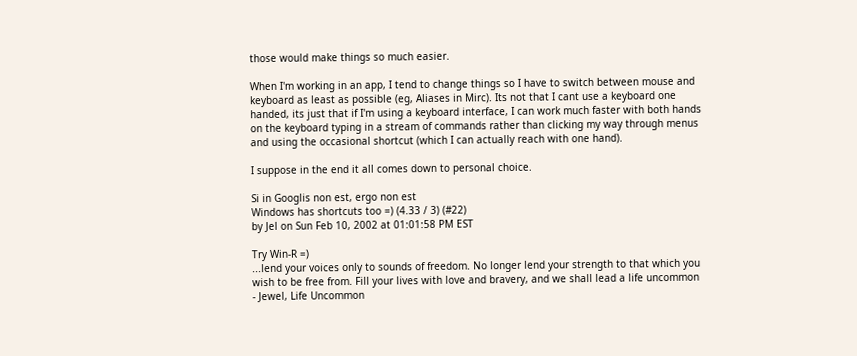those would make things so much easier.

When I'm working in an app, I tend to change things so I have to switch between mouse and keyboard as least as possible (eg, Aliases in Mirc). Its not that I cant use a keyboard one handed, its just that if I'm using a keyboard interface, I can work much faster with both hands on the keyboard typing in a stream of commands rather than clicking my way through menus and using the occasional shortcut (which I can actually reach with one hand).

I suppose in the end it all comes down to personal choice.

Si in Googlis non est, ergo non est
Windows has shortcuts too =) (4.33 / 3) (#22)
by Jel on Sun Feb 10, 2002 at 01:01:58 PM EST

Try Win-R =)
...lend your voices only to sounds of freedom. No longer lend your strength to that which you wish to be free from. Fill your lives with love and bravery, and we shall lead a life uncommon
- Jewel, Life Uncommon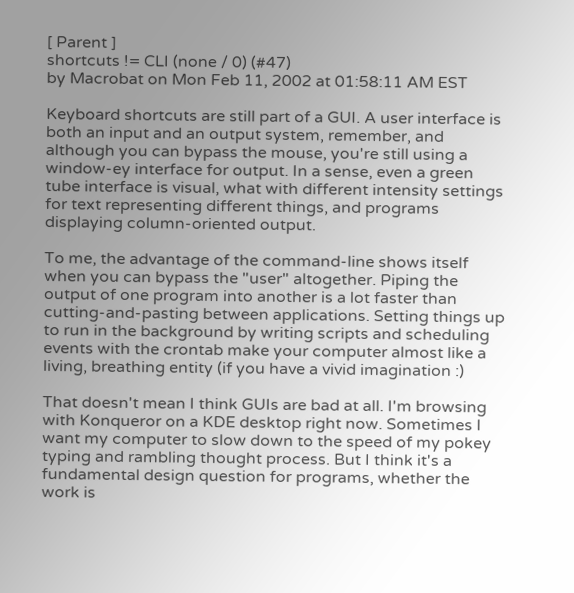[ Parent ]
shortcuts != CLI (none / 0) (#47)
by Macrobat on Mon Feb 11, 2002 at 01:58:11 AM EST

Keyboard shortcuts are still part of a GUI. A user interface is both an input and an output system, remember, and although you can bypass the mouse, you're still using a window-ey interface for output. In a sense, even a green tube interface is visual, what with different intensity settings for text representing different things, and programs displaying column-oriented output.

To me, the advantage of the command-line shows itself when you can bypass the "user" altogether. Piping the output of one program into another is a lot faster than cutting-and-pasting between applications. Setting things up to run in the background by writing scripts and scheduling events with the crontab make your computer almost like a living, breathing entity (if you have a vivid imagination :)

That doesn't mean I think GUIs are bad at all. I'm browsing with Konqueror on a KDE desktop right now. Sometimes I want my computer to slow down to the speed of my pokey typing and rambling thought process. But I think it's a fundamental design question for programs, whether the work is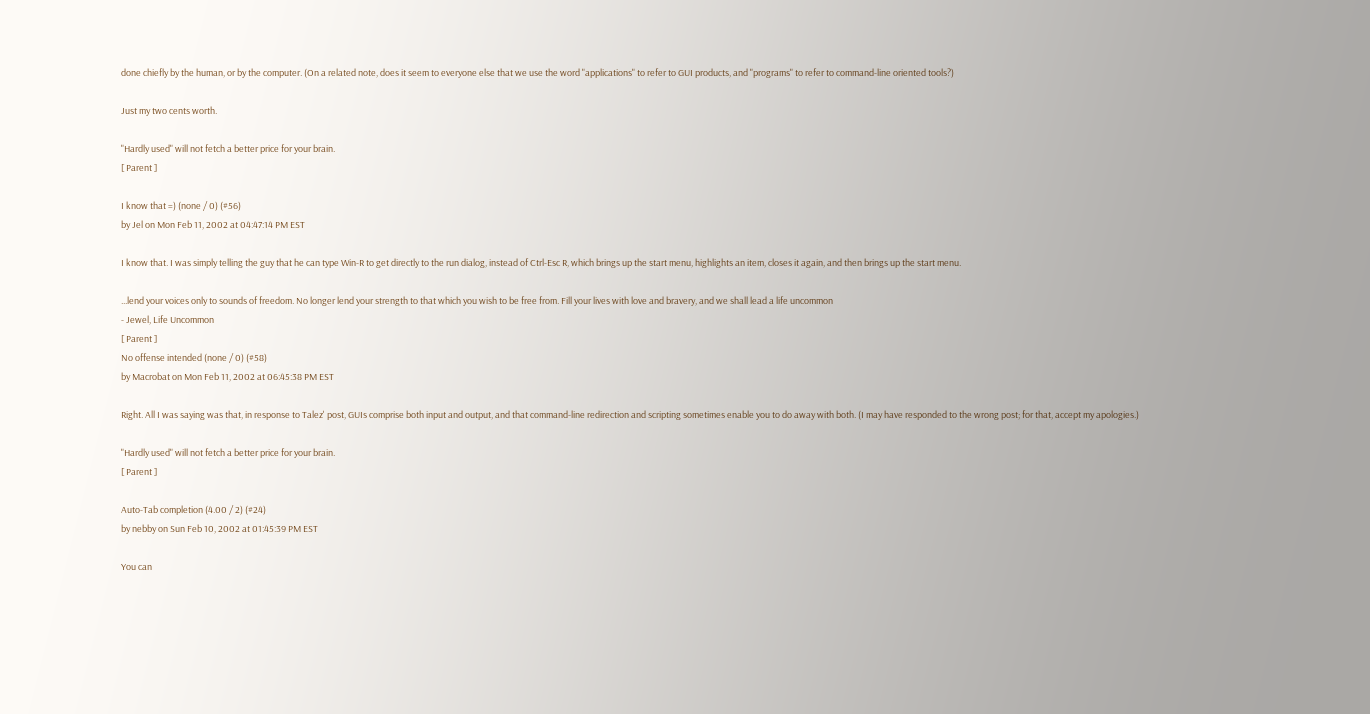done chiefly by the human, or by the computer. (On a related note, does it seem to everyone else that we use the word "applications" to refer to GUI products, and "programs" to refer to command-line oriented tools?)

Just my two cents worth.

"Hardly used" will not fetch a better price for your brain.
[ Parent ]

I know that =) (none / 0) (#56)
by Jel on Mon Feb 11, 2002 at 04:47:14 PM EST

I know that. I was simply telling the guy that he can type Win-R to get directly to the run dialog, instead of Ctrl-Esc R, which brings up the start menu, highlights an item, closes it again, and then brings up the start menu.

...lend your voices only to sounds of freedom. No longer lend your strength to that which you wish to be free from. Fill your lives with love and bravery, and we shall lead a life uncommon
- Jewel, Life Uncommon
[ Parent ]
No offense intended (none / 0) (#58)
by Macrobat on Mon Feb 11, 2002 at 06:45:38 PM EST

Right. All I was saying was that, in response to Talez' post, GUIs comprise both input and output, and that command-line redirection and scripting sometimes enable you to do away with both. (I may have responded to the wrong post; for that, accept my apologies.)

"Hardly used" will not fetch a better price for your brain.
[ Parent ]

Auto-Tab completion (4.00 / 2) (#24)
by nebby on Sun Feb 10, 2002 at 01:45:39 PM EST

You can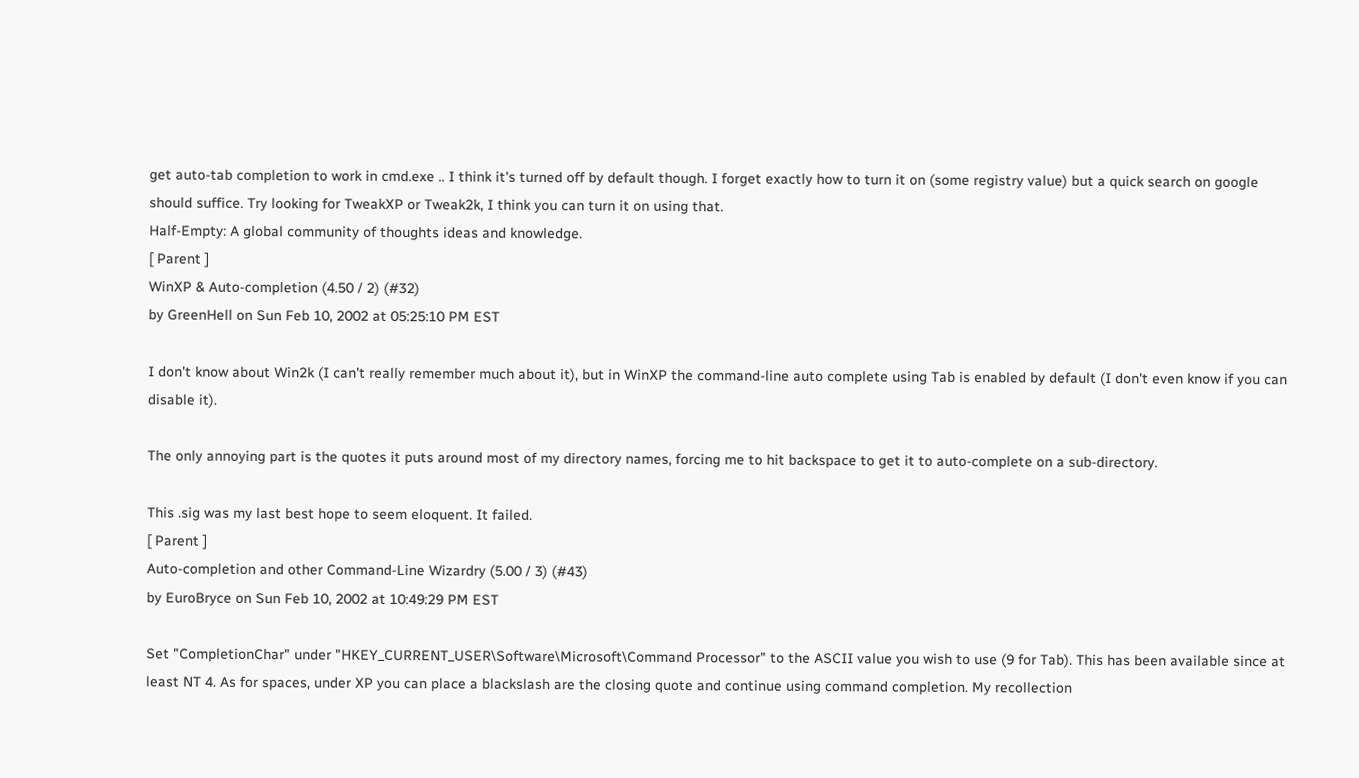get auto-tab completion to work in cmd.exe .. I think it's turned off by default though. I forget exactly how to turn it on (some registry value) but a quick search on google should suffice. Try looking for TweakXP or Tweak2k, I think you can turn it on using that.
Half-Empty: A global community of thoughts ideas and knowledge.
[ Parent ]
WinXP & Auto-completion (4.50 / 2) (#32)
by GreenHell on Sun Feb 10, 2002 at 05:25:10 PM EST

I don't know about Win2k (I can't really remember much about it), but in WinXP the command-line auto complete using Tab is enabled by default (I don't even know if you can disable it).

The only annoying part is the quotes it puts around most of my directory names, forcing me to hit backspace to get it to auto-complete on a sub-directory.

This .sig was my last best hope to seem eloquent. It failed.
[ Parent ]
Auto-completion and other Command-Line Wizardry (5.00 / 3) (#43)
by EuroBryce on Sun Feb 10, 2002 at 10:49:29 PM EST

Set "CompletionChar" under "HKEY_CURRENT_USER\Software\Microsoft\Command Processor" to the ASCII value you wish to use (9 for Tab). This has been available since at least NT 4. As for spaces, under XP you can place a blackslash are the closing quote and continue using command completion. My recollection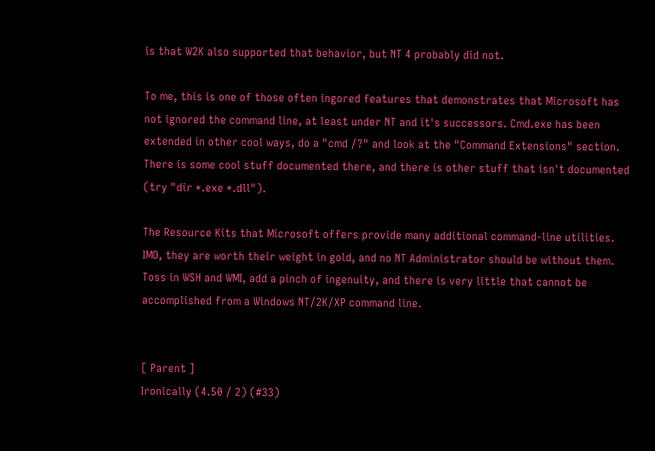is that W2K also supported that behavior, but NT 4 probably did not.

To me, this is one of those often ingored features that demonstrates that Microsoft has not ignored the command line, at least under NT and it's successors. Cmd.exe has been extended in other cool ways, do a "cmd /?" and look at the "Command Extensions" section. There is some cool stuff documented there, and there is other stuff that isn't documented (try "dir *.exe *.dll").

The Resource Kits that Microsoft offers provide many additional command-line utilities. IMO, they are worth their weight in gold, and no NT Administrator should be without them. Toss in WSH and WMI, add a pinch of ingenuity, and there is very little that cannot be accomplished from a Windows NT/2K/XP command line.


[ Parent ]
Ironically (4.50 / 2) (#33)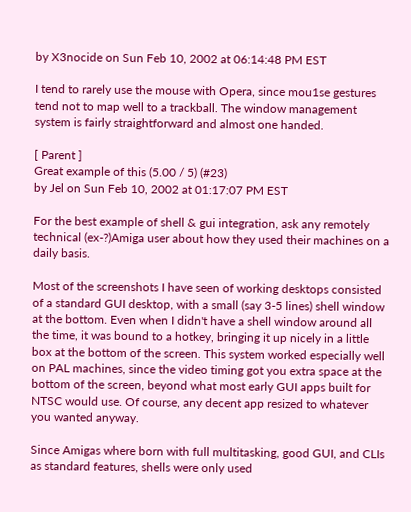by X3nocide on Sun Feb 10, 2002 at 06:14:48 PM EST

I tend to rarely use the mouse with Opera, since mou1se gestures tend not to map well to a trackball. The window management system is fairly straightforward and almost one handed.

[ Parent ]
Great example of this (5.00 / 5) (#23)
by Jel on Sun Feb 10, 2002 at 01:17:07 PM EST

For the best example of shell & gui integration, ask any remotely technical (ex-?)Amiga user about how they used their machines on a daily basis.

Most of the screenshots I have seen of working desktops consisted of a standard GUI desktop, with a small (say 3-5 lines) shell window at the bottom. Even when I didn't have a shell window around all the time, it was bound to a hotkey, bringing it up nicely in a little box at the bottom of the screen. This system worked especially well on PAL machines, since the video timing got you extra space at the bottom of the screen, beyond what most early GUI apps built for NTSC would use. Of course, any decent app resized to whatever you wanted anyway.

Since Amigas where born with full multitasking, good GUI, and CLIs as standard features, shells were only used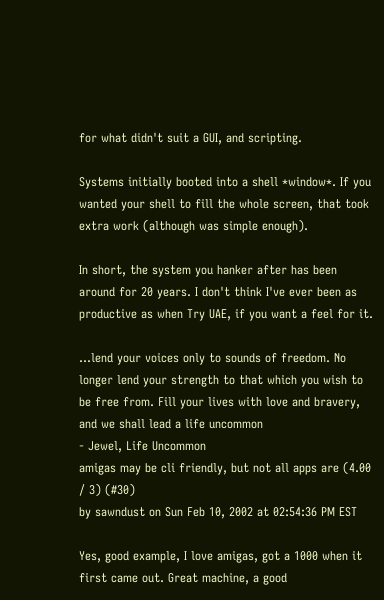for what didn't suit a GUI, and scripting.

Systems initially booted into a shell *window*. If you wanted your shell to fill the whole screen, that took extra work (although was simple enough).

In short, the system you hanker after has been around for 20 years. I don't think I've ever been as productive as when Try UAE, if you want a feel for it.

...lend your voices only to sounds of freedom. No longer lend your strength to that which you wish to be free from. Fill your lives with love and bravery, and we shall lead a life uncommon
- Jewel, Life Uncommon
amigas may be cli friendly, but not all apps are (4.00 / 3) (#30)
by sawndust on Sun Feb 10, 2002 at 02:54:36 PM EST

Yes, good example, I love amigas, got a 1000 when it first came out. Great machine, a good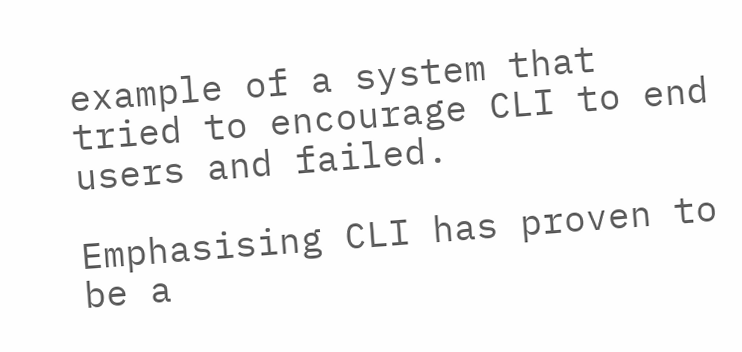example of a system that tried to encourage CLI to end users and failed.

Emphasising CLI has proven to be a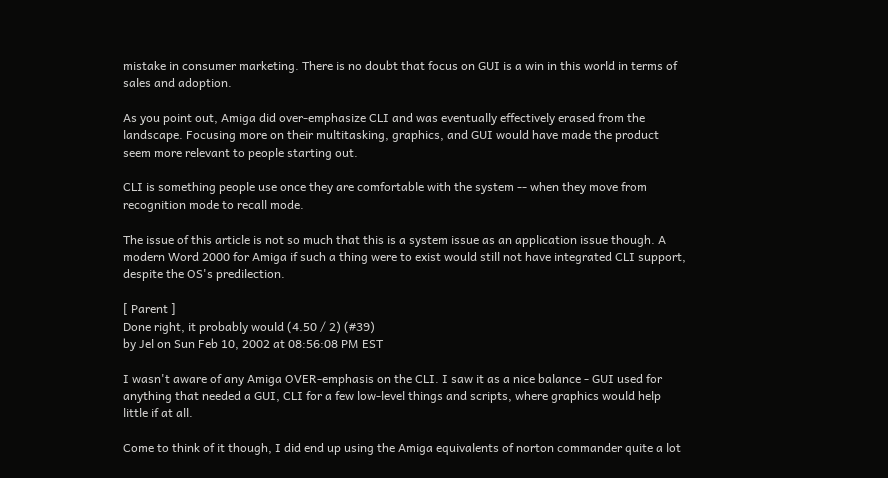mistake in consumer marketing. There is no doubt that focus on GUI is a win in this world in terms of sales and adoption.

As you point out, Amiga did over-emphasize CLI and was eventually effectively erased from the landscape. Focusing more on their multitasking, graphics, and GUI would have made the product seem more relevant to people starting out.

CLI is something people use once they are comfortable with the system -- when they move from recognition mode to recall mode.

The issue of this article is not so much that this is a system issue as an application issue though. A modern Word 2000 for Amiga if such a thing were to exist would still not have integrated CLI support, despite the OS's predilection.

[ Parent ]
Done right, it probably would (4.50 / 2) (#39)
by Jel on Sun Feb 10, 2002 at 08:56:08 PM EST

I wasn't aware of any Amiga OVER-emphasis on the CLI. I saw it as a nice balance - GUI used for anything that needed a GUI, CLI for a few low-level things and scripts, where graphics would help little if at all.

Come to think of it though, I did end up using the Amiga equivalents of norton commander quite a lot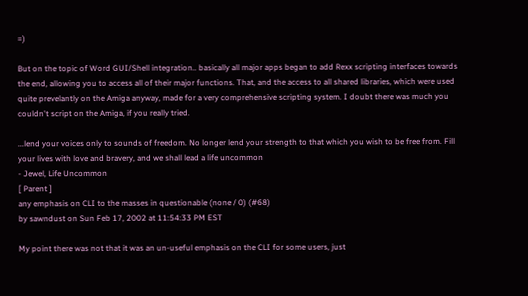=)

But on the topic of Word GUI/Shell integration.. basically all major apps began to add Rexx scripting interfaces towards the end, allowing you to access all of their major functions. That, and the access to all shared libraries, which were used quite prevelantly on the Amiga anyway, made for a very comprehensive scripting system. I doubt there was much you couldn't script on the Amiga, if you really tried.

...lend your voices only to sounds of freedom. No longer lend your strength to that which you wish to be free from. Fill your lives with love and bravery, and we shall lead a life uncommon
- Jewel, Life Uncommon
[ Parent ]
any emphasis on CLI to the masses in questionable (none / 0) (#68)
by sawndust on Sun Feb 17, 2002 at 11:54:33 PM EST

My point there was not that it was an un-useful emphasis on the CLI for some users, just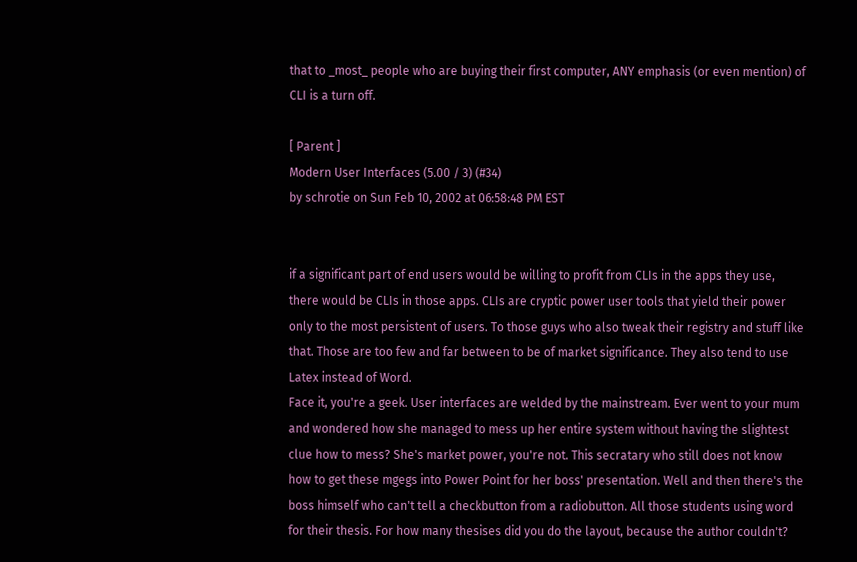that to _most_ people who are buying their first computer, ANY emphasis (or even mention) of CLI is a turn off.

[ Parent ]
Modern User Interfaces (5.00 / 3) (#34)
by schrotie on Sun Feb 10, 2002 at 06:58:48 PM EST


if a significant part of end users would be willing to profit from CLIs in the apps they use, there would be CLIs in those apps. CLIs are cryptic power user tools that yield their power only to the most persistent of users. To those guys who also tweak their registry and stuff like that. Those are too few and far between to be of market significance. They also tend to use Latex instead of Word.
Face it, you're a geek. User interfaces are welded by the mainstream. Ever went to your mum and wondered how she managed to mess up her entire system without having the slightest clue how to mess? She's market power, you're not. This secratary who still does not know how to get these mgegs into Power Point for her boss' presentation. Well and then there's the boss himself who can't tell a checkbutton from a radiobutton. All those students using word for their thesis. For how many thesises did you do the layout, because the author couldn't?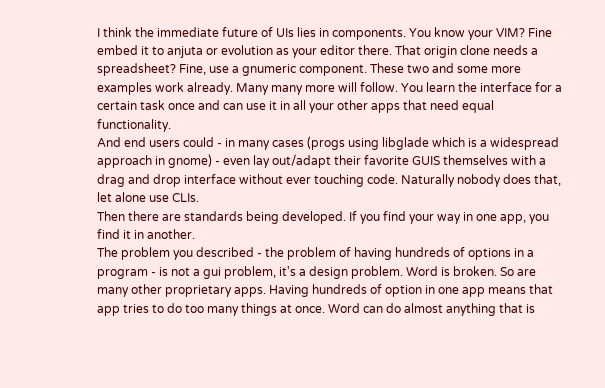I think the immediate future of UIs lies in components. You know your VIM? Fine embed it to anjuta or evolution as your editor there. That origin clone needs a spreadsheet? Fine, use a gnumeric component. These two and some more examples work already. Many many more will follow. You learn the interface for a certain task once and can use it in all your other apps that need equal functionality.
And end users could - in many cases (progs using libglade which is a widespread approach in gnome) - even lay out/adapt their favorite GUIS themselves with a drag and drop interface without ever touching code. Naturally nobody does that, let alone use CLIs.
Then there are standards being developed. If you find your way in one app, you find it in another.
The problem you described - the problem of having hundreds of options in a program - is not a gui problem, it's a design problem. Word is broken. So are many other proprietary apps. Having hundreds of option in one app means that app tries to do too many things at once. Word can do almost anything that is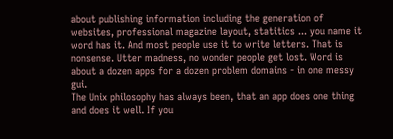about publishing information including the generation of websites, professional magazine layout, statitics ... you name it word has it. And most people use it to write letters. That is nonsense. Utter madness, no wonder people get lost. Word is about a dozen apps for a dozen problem domains - in one messy gui.
The Unix philosophy has always been, that an app does one thing and does it well. If you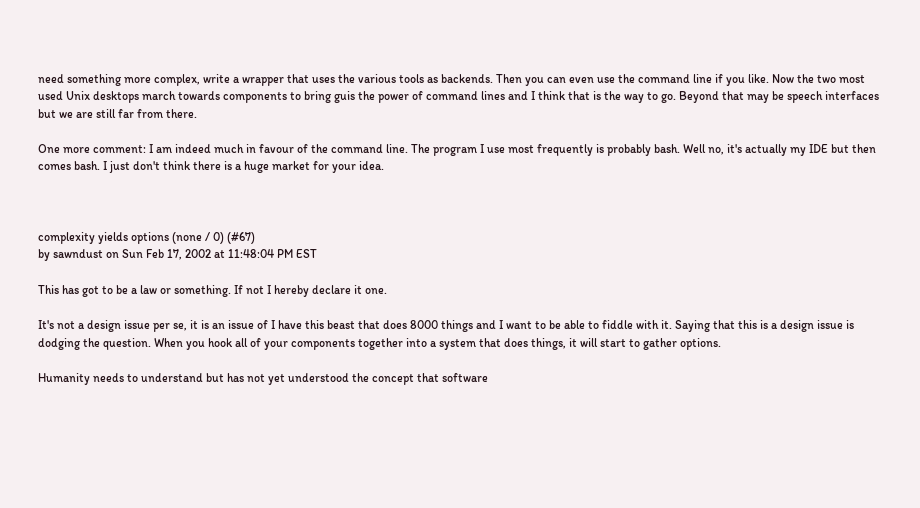need something more complex, write a wrapper that uses the various tools as backends. Then you can even use the command line if you like. Now the two most used Unix desktops march towards components to bring guis the power of command lines and I think that is the way to go. Beyond that may be speech interfaces but we are still far from there.

One more comment: I am indeed much in favour of the command line. The program I use most frequently is probably bash. Well no, it's actually my IDE but then comes bash. I just don't think there is a huge market for your idea.



complexity yields options (none / 0) (#67)
by sawndust on Sun Feb 17, 2002 at 11:48:04 PM EST

This has got to be a law or something. If not I hereby declare it one.

It's not a design issue per se, it is an issue of I have this beast that does 8000 things and I want to be able to fiddle with it. Saying that this is a design issue is dodging the question. When you hook all of your components together into a system that does things, it will start to gather options.

Humanity needs to understand but has not yet understood the concept that software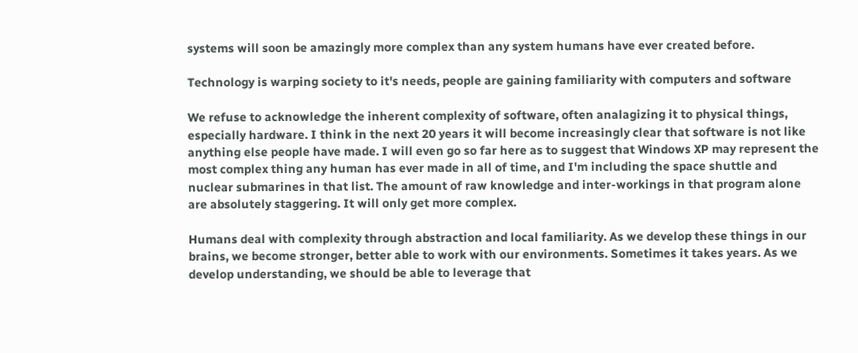systems will soon be amazingly more complex than any system humans have ever created before.

Technology is warping society to it's needs, people are gaining familiarity with computers and software

We refuse to acknowledge the inherent complexity of software, often analagizing it to physical things, especially hardware. I think in the next 20 years it will become increasingly clear that software is not like anything else people have made. I will even go so far here as to suggest that Windows XP may represent the most complex thing any human has ever made in all of time, and I'm including the space shuttle and nuclear submarines in that list. The amount of raw knowledge and inter-workings in that program alone are absolutely staggering. It will only get more complex.

Humans deal with complexity through abstraction and local familiarity. As we develop these things in our brains, we become stronger, better able to work with our environments. Sometimes it takes years. As we develop understanding, we should be able to leverage that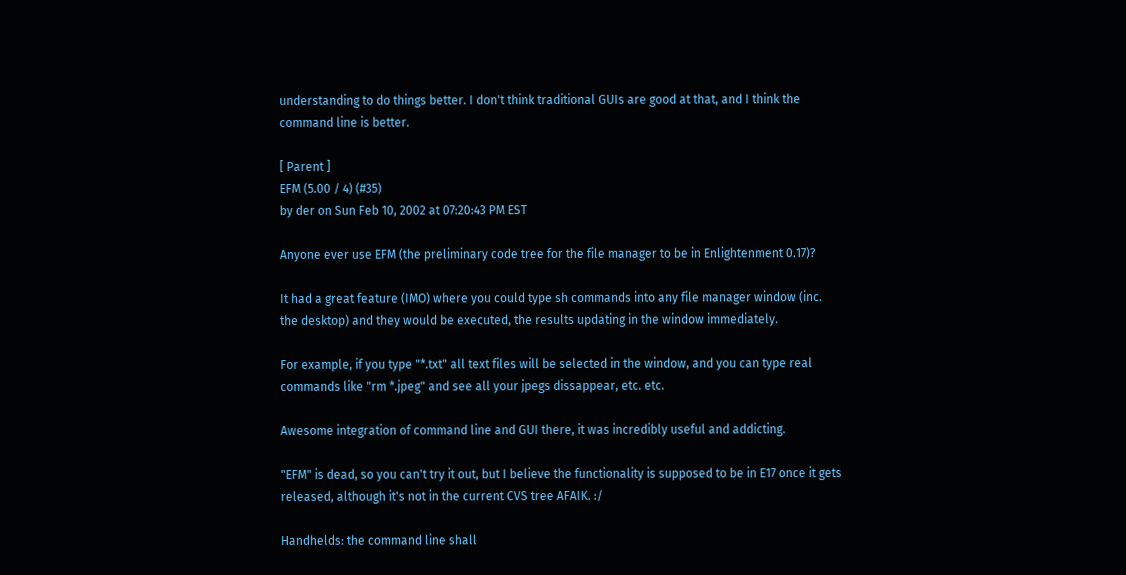understanding to do things better. I don't think traditional GUIs are good at that, and I think the command line is better.

[ Parent ]
EFM (5.00 / 4) (#35)
by der on Sun Feb 10, 2002 at 07:20:43 PM EST

Anyone ever use EFM (the preliminary code tree for the file manager to be in Enlightenment 0.17)?

It had a great feature (IMO) where you could type sh commands into any file manager window (inc. the desktop) and they would be executed, the results updating in the window immediately.

For example, if you type "*.txt" all text files will be selected in the window, and you can type real commands like "rm *.jpeg" and see all your jpegs dissappear, etc. etc.

Awesome integration of command line and GUI there, it was incredibly useful and addicting.

"EFM" is dead, so you can't try it out, but I believe the functionality is supposed to be in E17 once it gets released, although it's not in the current CVS tree AFAIK. :/

Handhelds: the command line shall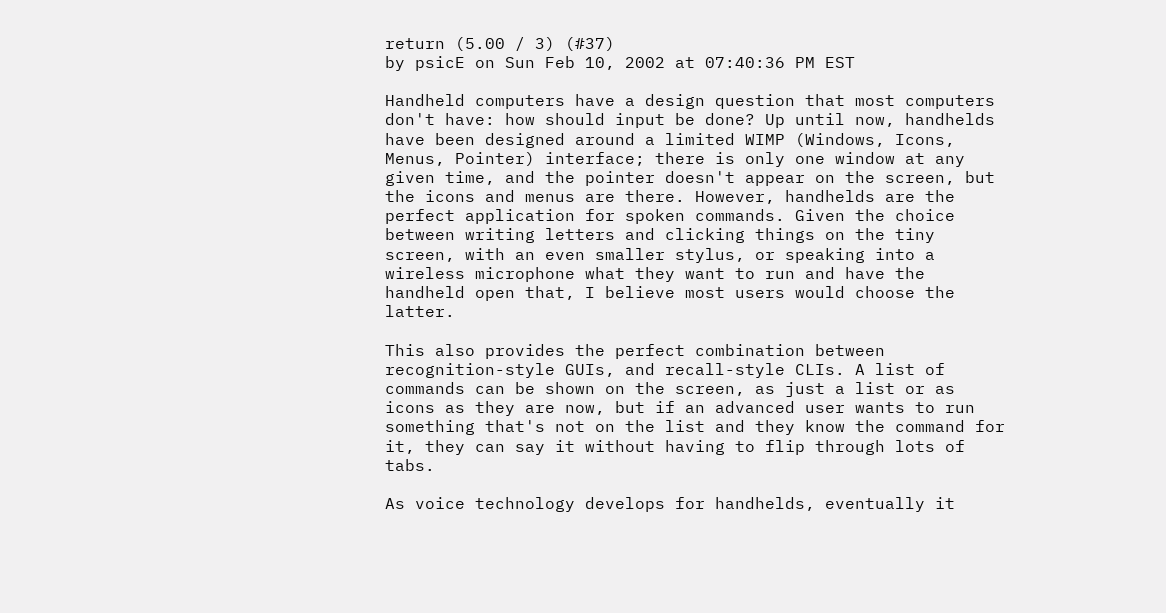return (5.00 / 3) (#37)
by psicE on Sun Feb 10, 2002 at 07:40:36 PM EST

Handheld computers have a design question that most computers don't have: how should input be done? Up until now, handhelds have been designed around a limited WIMP (Windows, Icons, Menus, Pointer) interface; there is only one window at any given time, and the pointer doesn't appear on the screen, but the icons and menus are there. However, handhelds are the perfect application for spoken commands. Given the choice between writing letters and clicking things on the tiny screen, with an even smaller stylus, or speaking into a wireless microphone what they want to run and have the handheld open that, I believe most users would choose the latter.

This also provides the perfect combination between recognition-style GUIs, and recall-style CLIs. A list of commands can be shown on the screen, as just a list or as icons as they are now, but if an advanced user wants to run something that's not on the list and they know the command for it, they can say it without having to flip through lots of tabs.

As voice technology develops for handhelds, eventually it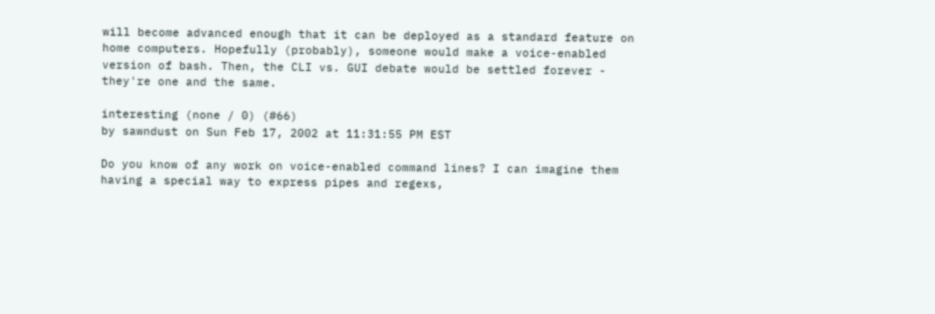will become advanced enough that it can be deployed as a standard feature on home computers. Hopefully (probably), someone would make a voice-enabled version of bash. Then, the CLI vs. GUI debate would be settled forever - they're one and the same.

interesting (none / 0) (#66)
by sawndust on Sun Feb 17, 2002 at 11:31:55 PM EST

Do you know of any work on voice-enabled command lines? I can imagine them having a special way to express pipes and regexs,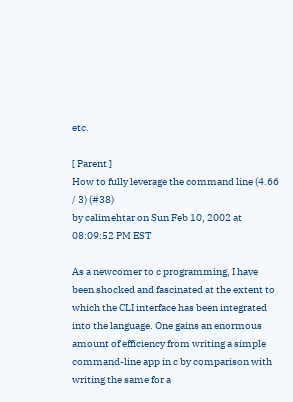etc.

[ Parent ]
How to fully leverage the command line (4.66 / 3) (#38)
by calimehtar on Sun Feb 10, 2002 at 08:09:52 PM EST

As a newcomer to c programming, I have been shocked and fascinated at the extent to which the CLI interface has been integrated into the language. One gains an enormous amount of efficiency from writing a simple command-line app in c by comparison with writing the same for a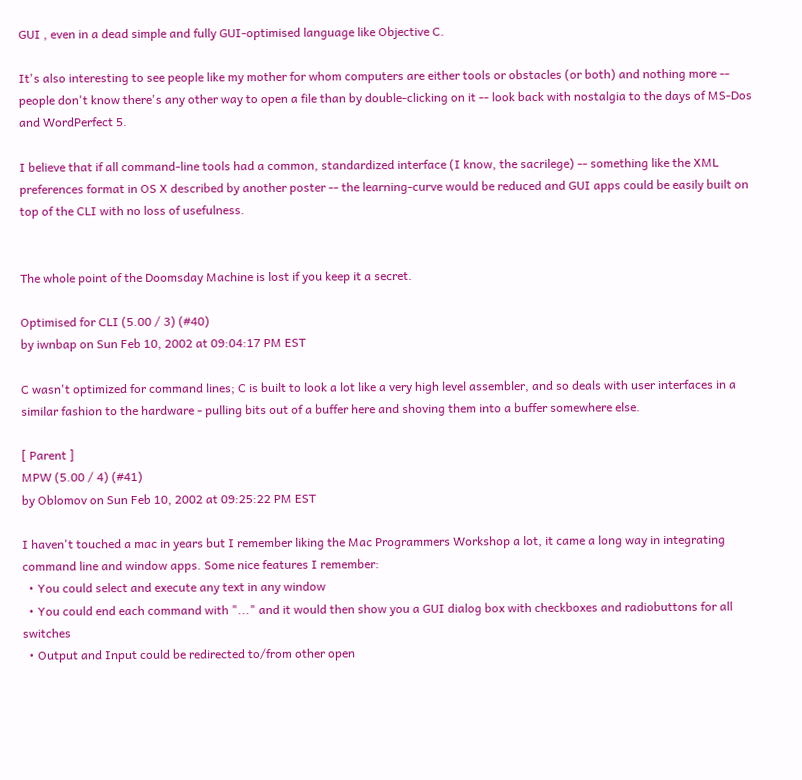GUI , even in a dead simple and fully GUI-optimised language like Objective C.

It's also interesting to see people like my mother for whom computers are either tools or obstacles (or both) and nothing more -- people don't know there's any other way to open a file than by double-clicking on it -- look back with nostalgia to the days of MS-Dos and WordPerfect 5.

I believe that if all command-line tools had a common, standardized interface (I know, the sacrilege) -- something like the XML preferences format in OS X described by another poster -- the learning-curve would be reduced and GUI apps could be easily built on top of the CLI with no loss of usefulness.


The whole point of the Doomsday Machine is lost if you keep it a secret.

Optimised for CLI (5.00 / 3) (#40)
by iwnbap on Sun Feb 10, 2002 at 09:04:17 PM EST

C wasn't optimized for command lines; C is built to look a lot like a very high level assembler, and so deals with user interfaces in a similar fashion to the hardware - pulling bits out of a buffer here and shoving them into a buffer somewhere else.

[ Parent ]
MPW (5.00 / 4) (#41)
by Oblomov on Sun Feb 10, 2002 at 09:25:22 PM EST

I haven't touched a mac in years but I remember liking the Mac Programmers Workshop a lot, it came a long way in integrating command line and window apps. Some nice features I remember:
  • You could select and execute any text in any window
  • You could end each command with "..." and it would then show you a GUI dialog box with checkboxes and radiobuttons for all switches
  • Output and Input could be redirected to/from other open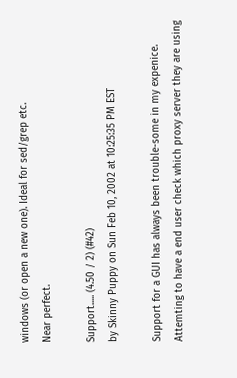windows (or open a new one). Ideal for sed/grep etc.
Near perfect.

Support..... (4.50 / 2) (#42)
by Skinny Puppy on Sun Feb 10, 2002 at 10:25:35 PM EST

Support for a GUI has always been trouble-some in my expenice. Attemting to have a end user check which proxy server they are using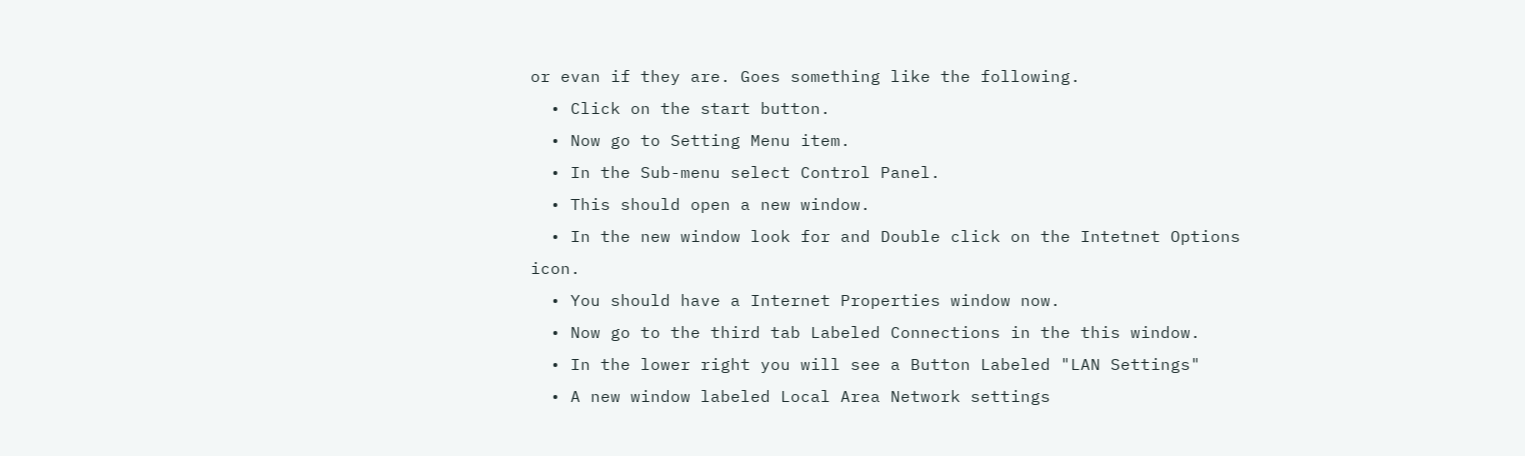or evan if they are. Goes something like the following.
  • Click on the start button.
  • Now go to Setting Menu item.
  • In the Sub-menu select Control Panel.
  • This should open a new window.
  • In the new window look for and Double click on the Intetnet Options icon.
  • You should have a Internet Properties window now.
  • Now go to the third tab Labeled Connections in the this window.
  • In the lower right you will see a Button Labeled "LAN Settings"
  • A new window labeled Local Area Network settings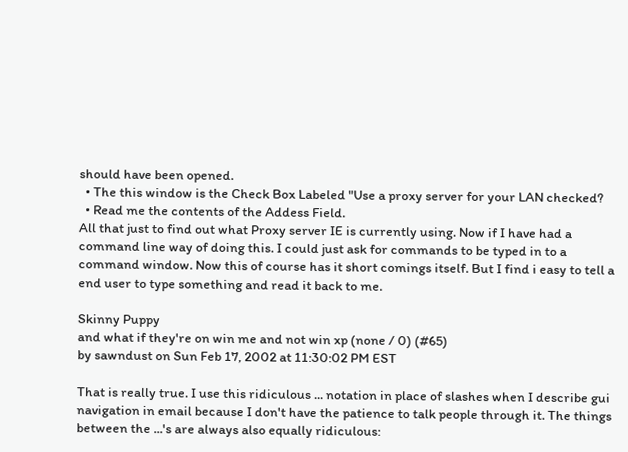should have been opened.
  • The this window is the Check Box Labeled "Use a proxy server for your LAN checked?
  • Read me the contents of the Addess Field.
All that just to find out what Proxy server IE is currently using. Now if I have had a command line way of doing this. I could just ask for commands to be typed in to a command window. Now this of course has it short comings itself. But I find i easy to tell a end user to type something and read it back to me.

Skinny Puppy
and what if they're on win me and not win xp (none / 0) (#65)
by sawndust on Sun Feb 17, 2002 at 11:30:02 PM EST

That is really true. I use this ridiculous ... notation in place of slashes when I describe gui navigation in email because I don't have the patience to talk people through it. The things between the ...'s are always also equally ridiculous: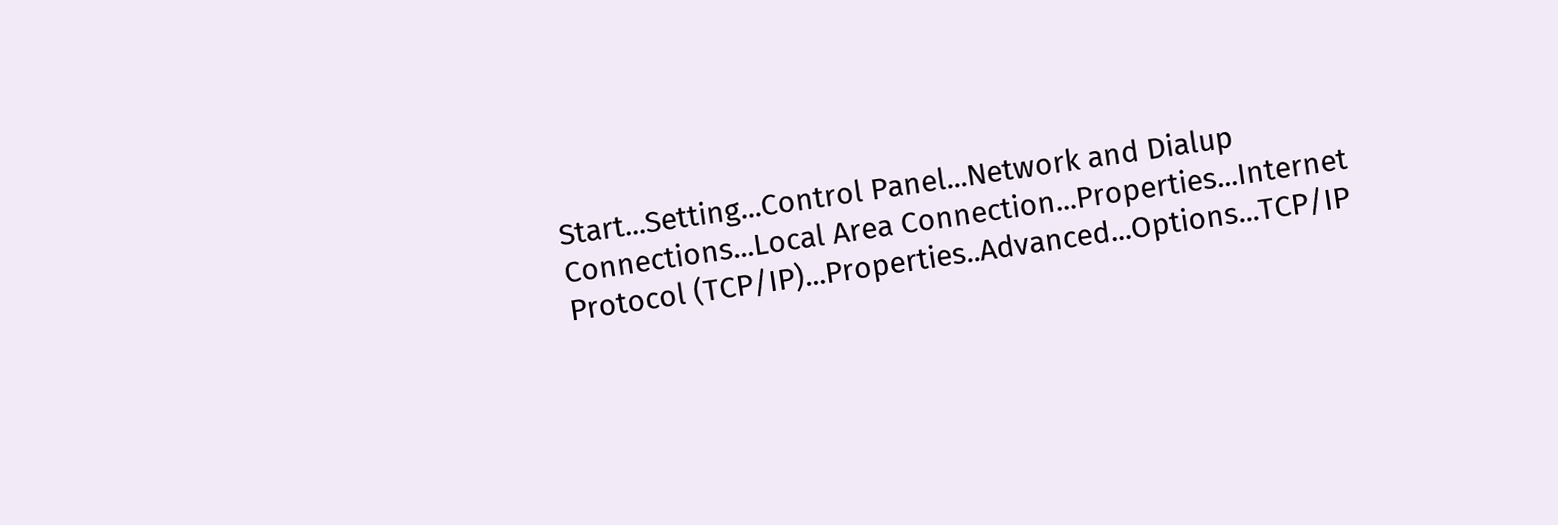Start...Setting...Control Panel...Network and Dialup Connections...Local Area Connection...Properties...Internet Protocol (TCP/IP)...Properties..Advanced...Options...TCP/IP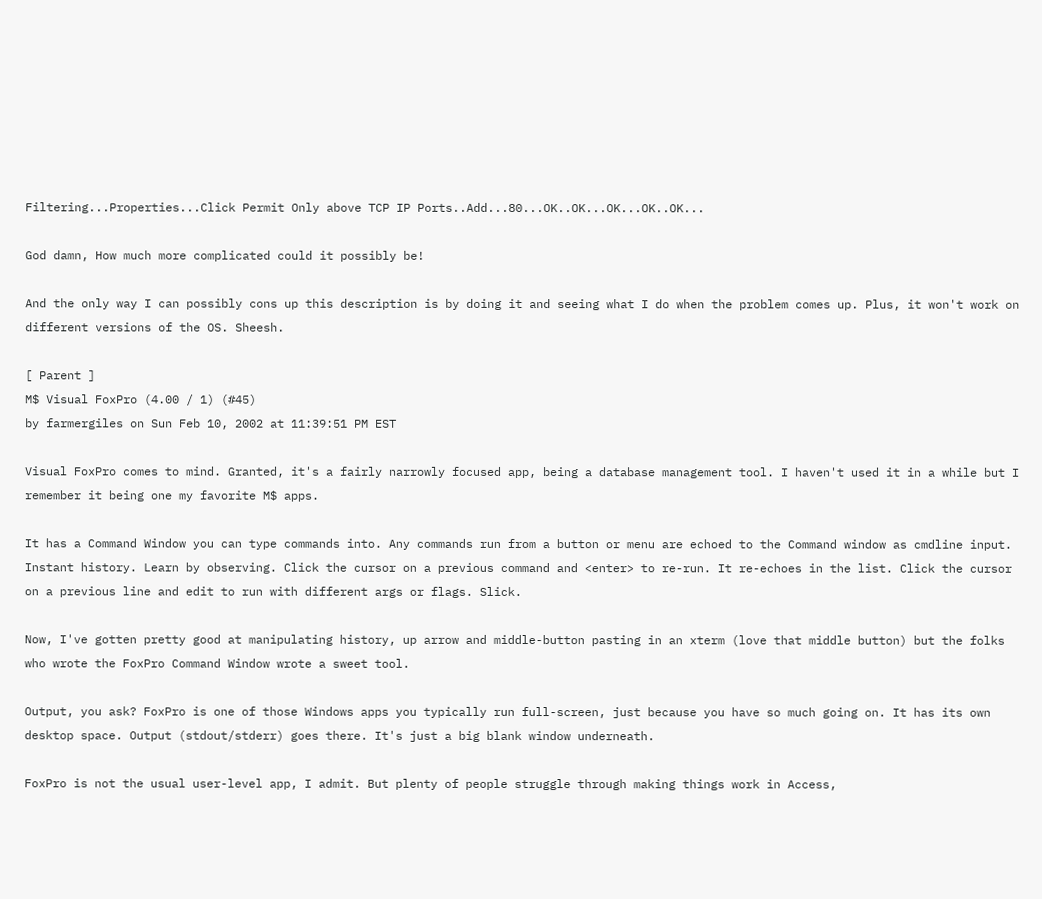Filtering...Properties...Click Permit Only above TCP IP Ports..Add...80...OK..OK...OK...OK..OK...

God damn, How much more complicated could it possibly be!

And the only way I can possibly cons up this description is by doing it and seeing what I do when the problem comes up. Plus, it won't work on different versions of the OS. Sheesh.

[ Parent ]
M$ Visual FoxPro (4.00 / 1) (#45)
by farmergiles on Sun Feb 10, 2002 at 11:39:51 PM EST

Visual FoxPro comes to mind. Granted, it's a fairly narrowly focused app, being a database management tool. I haven't used it in a while but I remember it being one my favorite M$ apps.

It has a Command Window you can type commands into. Any commands run from a button or menu are echoed to the Command window as cmdline input. Instant history. Learn by observing. Click the cursor on a previous command and <enter> to re-run. It re-echoes in the list. Click the cursor on a previous line and edit to run with different args or flags. Slick.

Now, I've gotten pretty good at manipulating history, up arrow and middle-button pasting in an xterm (love that middle button) but the folks who wrote the FoxPro Command Window wrote a sweet tool.

Output, you ask? FoxPro is one of those Windows apps you typically run full-screen, just because you have so much going on. It has its own desktop space. Output (stdout/stderr) goes there. It's just a big blank window underneath.

FoxPro is not the usual user-level app, I admit. But plenty of people struggle through making things work in Access,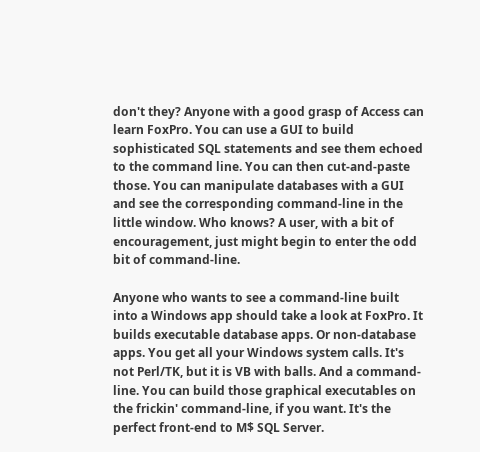don't they? Anyone with a good grasp of Access can learn FoxPro. You can use a GUI to build sophisticated SQL statements and see them echoed to the command line. You can then cut-and-paste those. You can manipulate databases with a GUI and see the corresponding command-line in the little window. Who knows? A user, with a bit of encouragement, just might begin to enter the odd bit of command-line.

Anyone who wants to see a command-line built into a Windows app should take a look at FoxPro. It builds executable database apps. Or non-database apps. You get all your Windows system calls. It's not Perl/TK, but it is VB with balls. And a command-line. You can build those graphical executables on the frickin' command-line, if you want. It's the perfect front-end to M$ SQL Server.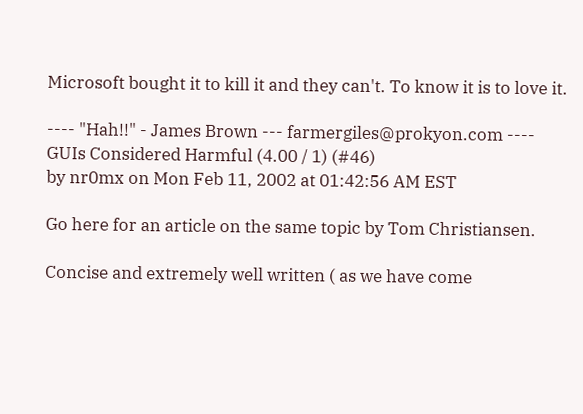Microsoft bought it to kill it and they can't. To know it is to love it.

---- "Hah!!" - James Brown --- farmergiles@prokyon.com ----
GUIs Considered Harmful (4.00 / 1) (#46)
by nr0mx on Mon Feb 11, 2002 at 01:42:56 AM EST

Go here for an article on the same topic by Tom Christiansen.

Concise and extremely well written ( as we have come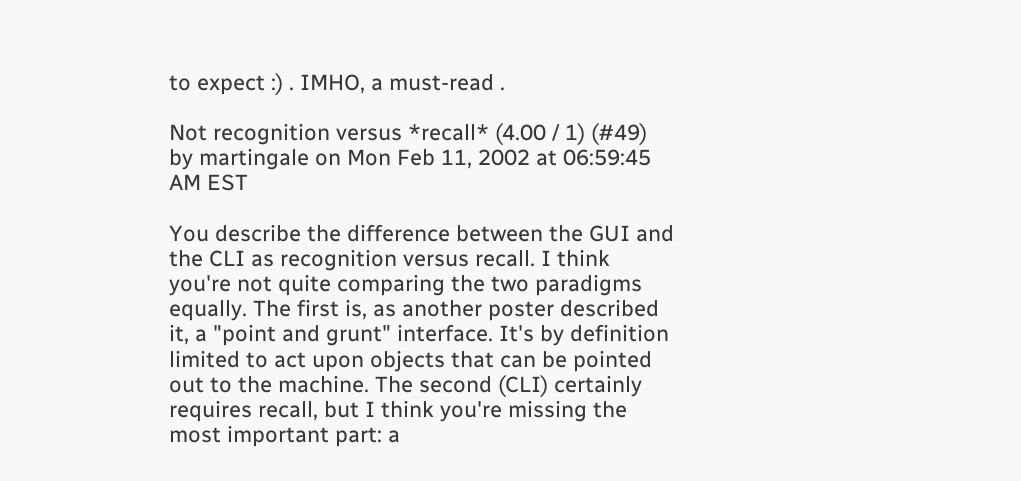to expect :) . IMHO, a must-read .

Not recognition versus *recall* (4.00 / 1) (#49)
by martingale on Mon Feb 11, 2002 at 06:59:45 AM EST

You describe the difference between the GUI and the CLI as recognition versus recall. I think you're not quite comparing the two paradigms equally. The first is, as another poster described it, a "point and grunt" interface. It's by definition limited to act upon objects that can be pointed out to the machine. The second (CLI) certainly requires recall, but I think you're missing the most important part: a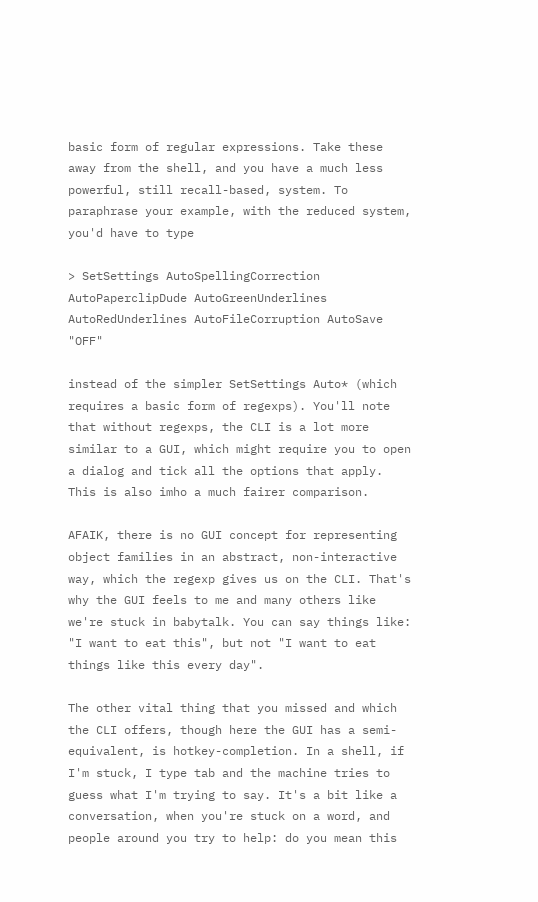basic form of regular expressions. Take these away from the shell, and you have a much less powerful, still recall-based, system. To paraphrase your example, with the reduced system, you'd have to type

> SetSettings AutoSpellingCorrection AutoPaperclipDude AutoGreenUnderlines AutoRedUnderlines AutoFileCorruption AutoSave "OFF"

instead of the simpler SetSettings Auto* (which requires a basic form of regexps). You'll note that without regexps, the CLI is a lot more similar to a GUI, which might require you to open a dialog and tick all the options that apply. This is also imho a much fairer comparison.

AFAIK, there is no GUI concept for representing object families in an abstract, non-interactive way, which the regexp gives us on the CLI. That's why the GUI feels to me and many others like we're stuck in babytalk. You can say things like: "I want to eat this", but not "I want to eat things like this every day".

The other vital thing that you missed and which the CLI offers, though here the GUI has a semi-equivalent, is hotkey-completion. In a shell, if I'm stuck, I type tab and the machine tries to guess what I'm trying to say. It's a bit like a conversation, when you're stuck on a word, and people around you try to help: do you mean this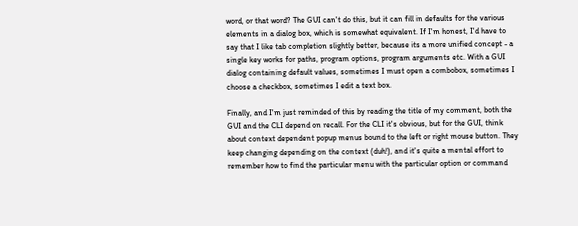word, or that word? The GUI can't do this, but it can fill in defaults for the various elements in a dialog box, which is somewhat equivalent. If I'm honest, I'd have to say that I like tab completion slightly better, because its a more unified concept - a single key works for paths, program options, program arguments etc. With a GUI dialog containing default values, sometimes I must open a combobox, sometimes I choose a checkbox, sometimes I edit a text box.

Finally, and I'm just reminded of this by reading the title of my comment, both the GUI and the CLI depend on recall. For the CLI it's obvious, but for the GUI, think about context dependent popup menus bound to the left or right mouse button. They keep changing depending on the context (duh!), and it's quite a mental effort to remember how to find the particular menu with the particular option or command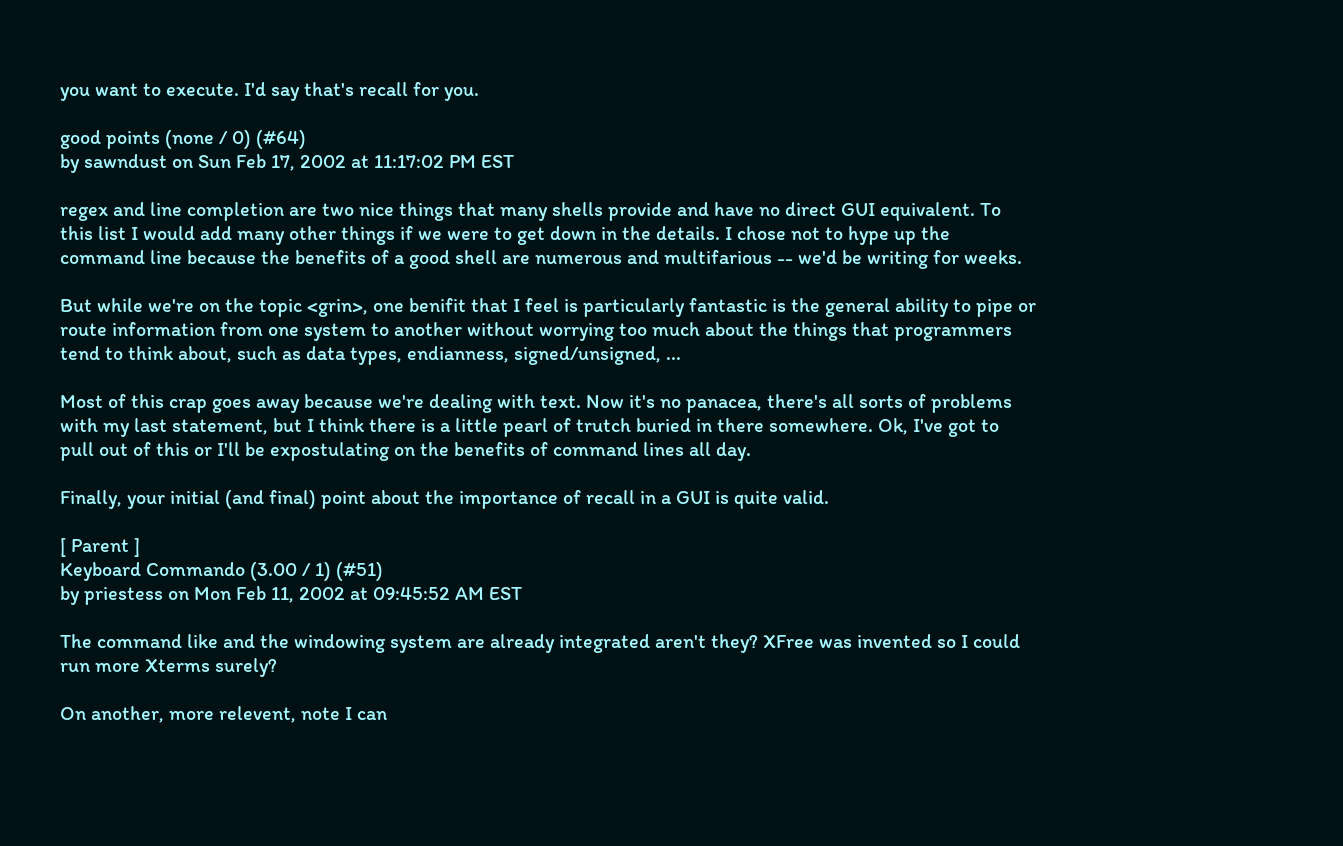you want to execute. I'd say that's recall for you.

good points (none / 0) (#64)
by sawndust on Sun Feb 17, 2002 at 11:17:02 PM EST

regex and line completion are two nice things that many shells provide and have no direct GUI equivalent. To this list I would add many other things if we were to get down in the details. I chose not to hype up the command line because the benefits of a good shell are numerous and multifarious -- we'd be writing for weeks.

But while we're on the topic <grin>, one benifit that I feel is particularly fantastic is the general ability to pipe or route information from one system to another without worrying too much about the things that programmers tend to think about, such as data types, endianness, signed/unsigned, ...

Most of this crap goes away because we're dealing with text. Now it's no panacea, there's all sorts of problems with my last statement, but I think there is a little pearl of trutch buried in there somewhere. Ok, I've got to pull out of this or I'll be expostulating on the benefits of command lines all day.

Finally, your initial (and final) point about the importance of recall in a GUI is quite valid.

[ Parent ]
Keyboard Commando (3.00 / 1) (#51)
by priestess on Mon Feb 11, 2002 at 09:45:52 AM EST

The command like and the windowing system are already integrated aren't they? XFree was invented so I could run more Xterms surely?

On another, more relevent, note I can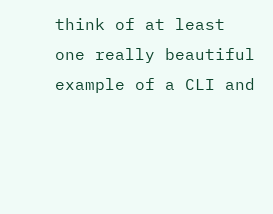think of at least one really beautiful example of a CLI and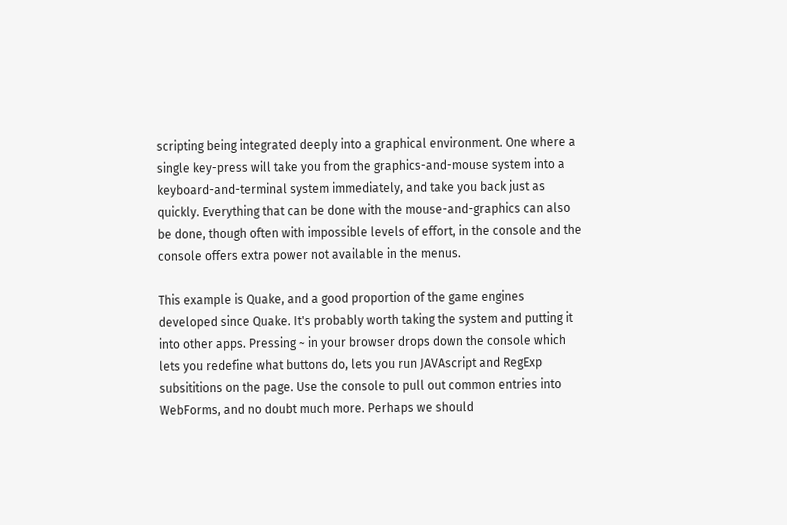scripting being integrated deeply into a graphical environment. One where a single key-press will take you from the graphics-and-mouse system into a keyboard-and-terminal system immediately, and take you back just as quickly. Everything that can be done with the mouse-and-graphics can also be done, though often with impossible levels of effort, in the console and the console offers extra power not available in the menus.

This example is Quake, and a good proportion of the game engines developed since Quake. It's probably worth taking the system and putting it into other apps. Pressing ~ in your browser drops down the console which lets you redefine what buttons do, lets you run JAVAscript and RegExp subsititions on the page. Use the console to pull out common entries into WebForms, and no doubt much more. Perhaps we should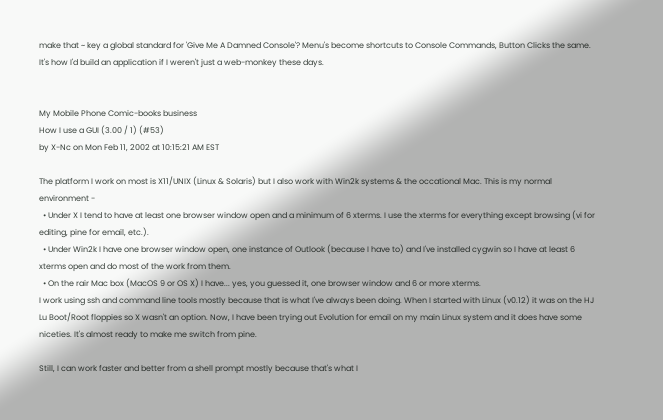make that ~ key a global standard for 'Give Me A Damned Console'? Menu's become shortcuts to Console Commands, Button Clicks the same. It's how I'd build an application if I weren't just a web-monkey these days.


My Mobile Phone Comic-books business
How I use a GUI (3.00 / 1) (#53)
by X-Nc on Mon Feb 11, 2002 at 10:15:21 AM EST

The platform I work on most is X11/UNIX (Linux & Solaris) but I also work with Win2k systems & the occational Mac. This is my normal environment -
  • Under X I tend to have at least one browser window open and a minimum of 6 xterms. I use the xterms for everything except browsing (vi for editing, pine for email, etc.).
  • Under Win2k I have one browser window open, one instance of Outlook (because I have to) and I've installed cygwin so I have at least 6 xterms open and do most of the work from them.
  • On the rair Mac box (MacOS 9 or OS X) I have... yes, you guessed it, one browser window and 6 or more xterms.
I work using ssh and command line tools mostly because that is what I've always been doing. When I started with Linux (v0.12) it was on the HJ Lu Boot/Root floppies so X wasn't an option. Now, I have been trying out Evolution for email on my main Linux system and it does have some niceties. It's almost ready to make me switch from pine.

Still, I can work faster and better from a shell prompt mostly because that's what I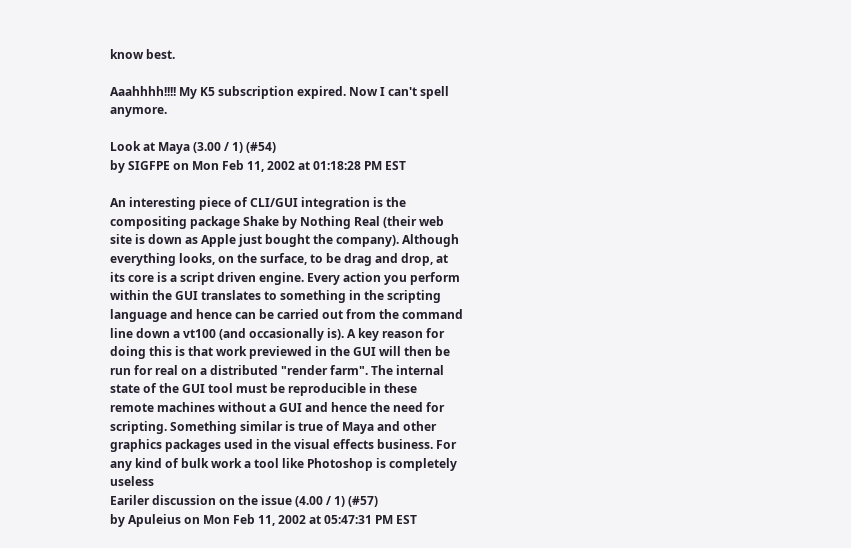know best.

Aaahhhh!!!! My K5 subscription expired. Now I can't spell anymore.

Look at Maya (3.00 / 1) (#54)
by SIGFPE on Mon Feb 11, 2002 at 01:18:28 PM EST

An interesting piece of CLI/GUI integration is the compositing package Shake by Nothing Real (their web site is down as Apple just bought the company). Although everything looks, on the surface, to be drag and drop, at its core is a script driven engine. Every action you perform within the GUI translates to something in the scripting language and hence can be carried out from the command line down a vt100 (and occasionally is). A key reason for doing this is that work previewed in the GUI will then be run for real on a distributed "render farm". The internal state of the GUI tool must be reproducible in these remote machines without a GUI and hence the need for scripting. Something similar is true of Maya and other graphics packages used in the visual effects business. For any kind of bulk work a tool like Photoshop is completely useless
Eariler discussion on the issue (4.00 / 1) (#57)
by Apuleius on Mon Feb 11, 2002 at 05:47:31 PM EST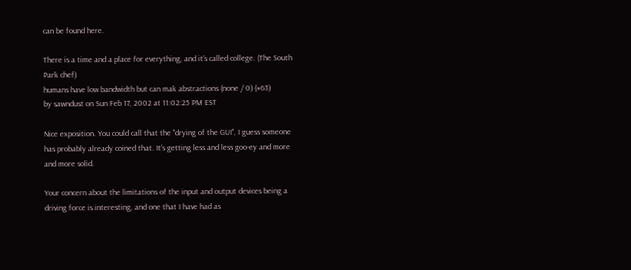can be found here.

There is a time and a place for everything, and it's called college. (The South Park chef)
humans have low bandwidth but can mak abstractions (none / 0) (#63)
by sawndust on Sun Feb 17, 2002 at 11:02:25 PM EST

Nice exposition. You could call that the "drying of the GUI", I guess someone has probably already coined that. It's getting less and less goo-ey and more and more solid.

Your concern about the limitations of the input and output devices being a driving force is interesting, and one that I have had as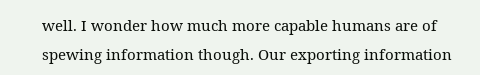well. I wonder how much more capable humans are of spewing information though. Our exporting information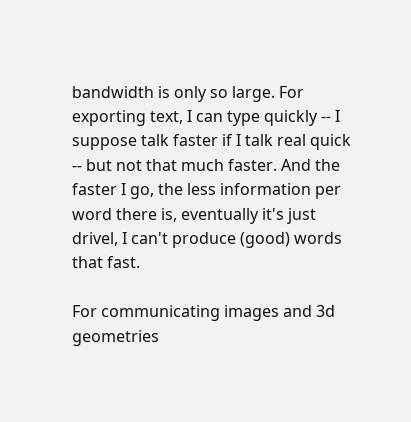bandwidth is only so large. For exporting text, I can type quickly -- I suppose talk faster if I talk real quick -- but not that much faster. And the faster I go, the less information per word there is, eventually it's just drivel, I can't produce (good) words that fast.

For communicating images and 3d geometries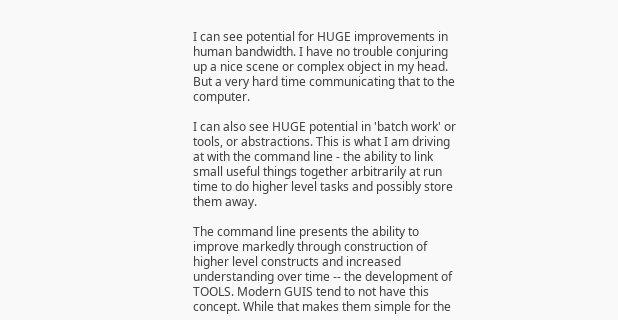I can see potential for HUGE improvements in human bandwidth. I have no trouble conjuring up a nice scene or complex object in my head. But a very hard time communicating that to the computer.

I can also see HUGE potential in 'batch work' or tools, or abstractions. This is what I am driving at with the command line - the ability to link small useful things together arbitrarily at run time to do higher level tasks and possibly store them away.

The command line presents the ability to improve markedly through construction of higher level constructs and increased understanding over time -- the development of TOOLS. Modern GUIS tend to not have this concept. While that makes them simple for the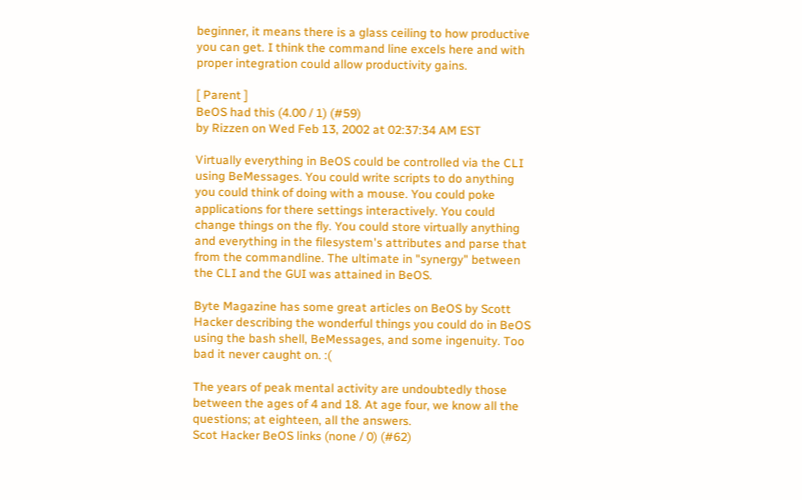beginner, it means there is a glass ceiling to how productive you can get. I think the command line excels here and with proper integration could allow productivity gains.

[ Parent ]
BeOS had this (4.00 / 1) (#59)
by Rizzen on Wed Feb 13, 2002 at 02:37:34 AM EST

Virtually everything in BeOS could be controlled via the CLI using BeMessages. You could write scripts to do anything you could think of doing with a mouse. You could poke applications for there settings interactively. You could change things on the fly. You could store virtually anything and everything in the filesystem's attributes and parse that from the commandline. The ultimate in "synergy" between the CLI and the GUI was attained in BeOS.

Byte Magazine has some great articles on BeOS by Scott Hacker describing the wonderful things you could do in BeOS using the bash shell, BeMessages, and some ingenuity. Too bad it never caught on. :(

The years of peak mental activity are undoubtedly those between the ages of 4 and 18. At age four, we know all the questions; at eighteen, all the answers.
Scot Hacker BeOS links (none / 0) (#62)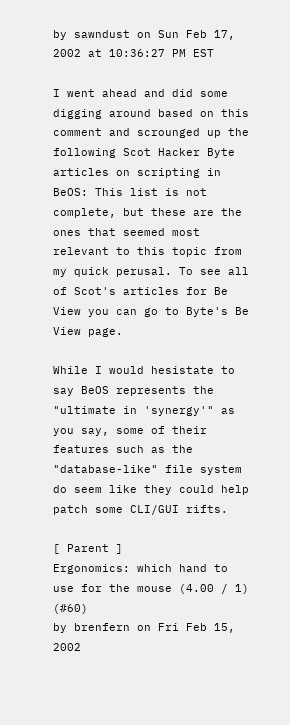by sawndust on Sun Feb 17, 2002 at 10:36:27 PM EST

I went ahead and did some digging around based on this comment and scrounged up the following Scot Hacker Byte articles on scripting in BeOS: This list is not complete, but these are the ones that seemed most relevant to this topic from my quick perusal. To see all of Scot's articles for Be View you can go to Byte's Be View page.

While I would hesistate to say BeOS represents the "ultimate in 'synergy'" as you say, some of their features such as the "database-like" file system do seem like they could help patch some CLI/GUI rifts.

[ Parent ]
Ergonomics: which hand to use for the mouse (4.00 / 1) (#60)
by brenfern on Fri Feb 15, 2002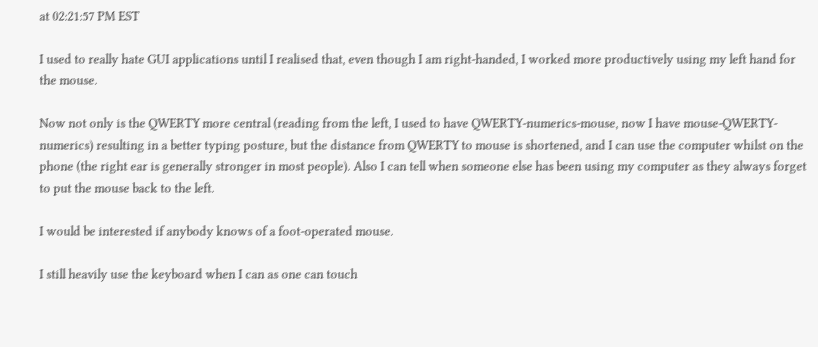at 02:21:57 PM EST

I used to really hate GUI applications until I realised that, even though I am right-handed, I worked more productively using my left hand for the mouse.

Now not only is the QWERTY more central (reading from the left, I used to have QWERTY-numerics-mouse, now I have mouse-QWERTY-numerics) resulting in a better typing posture, but the distance from QWERTY to mouse is shortened, and I can use the computer whilst on the phone (the right ear is generally stronger in most people). Also I can tell when someone else has been using my computer as they always forget to put the mouse back to the left.

I would be interested if anybody knows of a foot-operated mouse.

I still heavily use the keyboard when I can as one can touch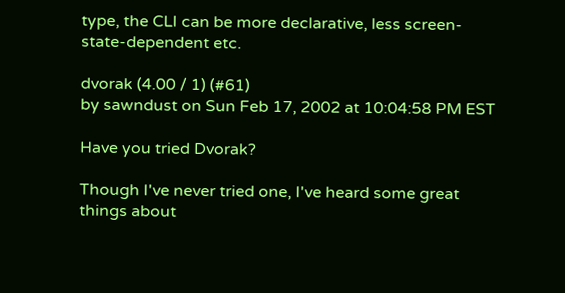type, the CLI can be more declarative, less screen-state-dependent etc.

dvorak (4.00 / 1) (#61)
by sawndust on Sun Feb 17, 2002 at 10:04:58 PM EST

Have you tried Dvorak?

Though I've never tried one, I've heard some great things about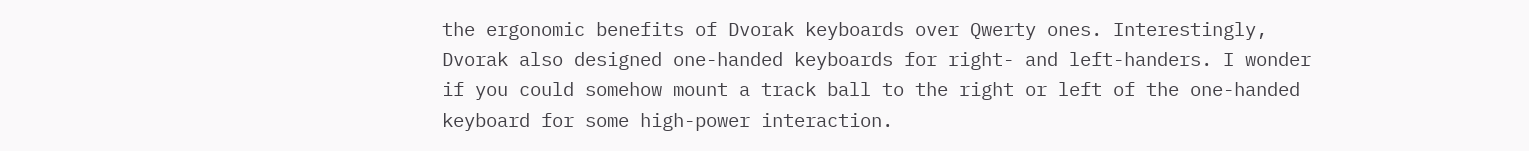the ergonomic benefits of Dvorak keyboards over Qwerty ones. Interestingly, Dvorak also designed one-handed keyboards for right- and left-handers. I wonder if you could somehow mount a track ball to the right or left of the one-handed keyboard for some high-power interaction.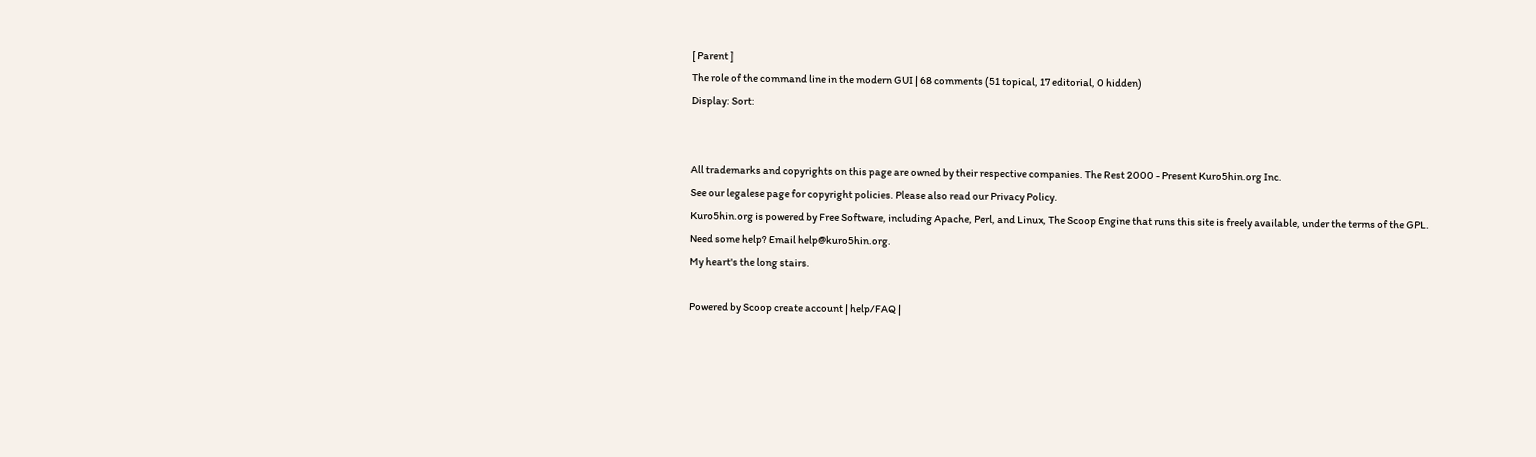[ Parent ]
The role of the command line in the modern GUI | 68 comments (51 topical, 17 editorial, 0 hidden)
Display: Sort:


All trademarks and copyrights on this page are owned by their respective companies. The Rest 2000 - Present Kuro5hin.org Inc.
See our legalese page for copyright policies. Please also read our Privacy Policy.
Kuro5hin.org is powered by Free Software, including Apache, Perl, and Linux, The Scoop Engine that runs this site is freely available, under the terms of the GPL.
Need some help? Email help@kuro5hin.org.
My heart's the long stairs.

Powered by Scoop create account | help/FAQ |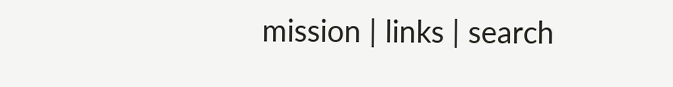mission | links | search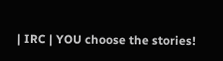| IRC | YOU choose the stories!